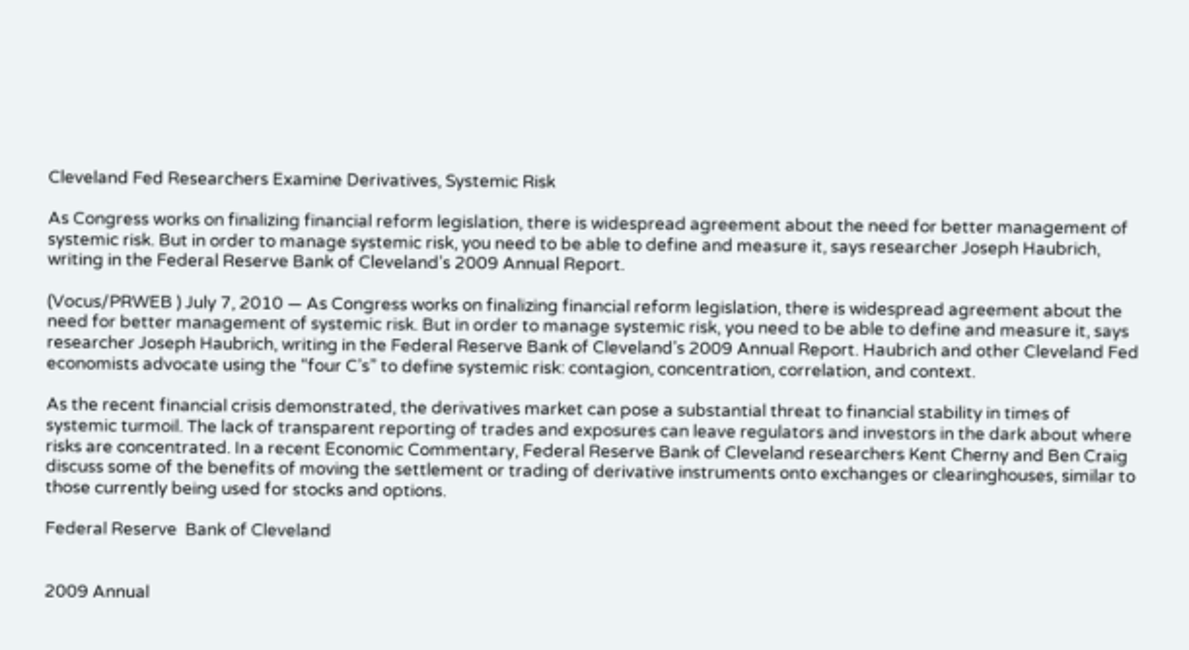Cleveland Fed Researchers Examine Derivatives, Systemic Risk

As Congress works on finalizing financial reform legislation, there is widespread agreement about the need for better management of systemic risk. But in order to manage systemic risk, you need to be able to define and measure it, says researcher Joseph Haubrich, writing in the Federal Reserve Bank of Cleveland’s 2009 Annual Report.

(Vocus/PRWEB ) July 7, 2010 — As Congress works on finalizing financial reform legislation, there is widespread agreement about the need for better management of systemic risk. But in order to manage systemic risk, you need to be able to define and measure it, says researcher Joseph Haubrich, writing in the Federal Reserve Bank of Cleveland’s 2009 Annual Report. Haubrich and other Cleveland Fed economists advocate using the “four C’s” to define systemic risk: contagion, concentration, correlation, and context.

As the recent financial crisis demonstrated, the derivatives market can pose a substantial threat to financial stability in times of systemic turmoil. The lack of transparent reporting of trades and exposures can leave regulators and investors in the dark about where risks are concentrated. In a recent Economic Commentary, Federal Reserve Bank of Cleveland researchers Kent Cherny and Ben Craig discuss some of the benefits of moving the settlement or trading of derivative instruments onto exchanges or clearinghouses, similar to those currently being used for stocks and options.

Federal Reserve  Bank of Cleveland


2009 Annual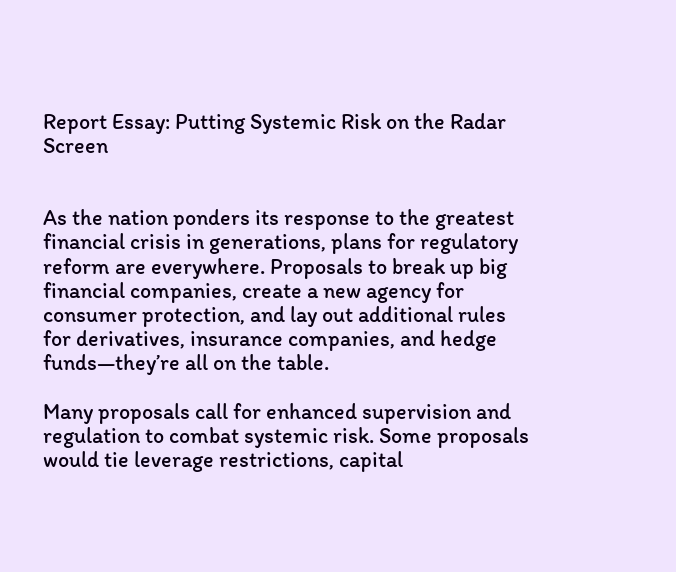Report Essay: Putting Systemic Risk on the Radar Screen


As the nation ponders its response to the greatest financial crisis in generations, plans for regulatory reform are everywhere. Proposals to break up big financial companies, create a new agency for consumer protection, and lay out additional rules for derivatives, insurance companies, and hedge funds—they’re all on the table.

Many proposals call for enhanced supervision and regulation to combat systemic risk. Some proposals would tie leverage restrictions, capital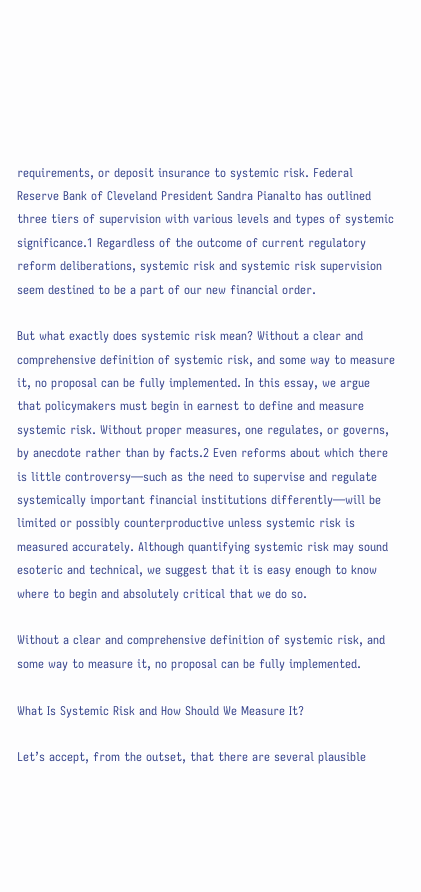requirements, or deposit insurance to systemic risk. Federal Reserve Bank of Cleveland President Sandra Pianalto has outlined three tiers of supervision with various levels and types of systemic significance.1 Regardless of the outcome of current regulatory reform deliberations, systemic risk and systemic risk supervision seem destined to be a part of our new financial order.

But what exactly does systemic risk mean? Without a clear and comprehensive definition of systemic risk, and some way to measure it, no proposal can be fully implemented. In this essay, we argue that policymakers must begin in earnest to define and measure systemic risk. Without proper measures, one regulates, or governs, by anecdote rather than by facts.2 Even reforms about which there is little controversy—such as the need to supervise and regulate systemically important financial institutions differently—will be limited or possibly counterproductive unless systemic risk is measured accurately. Although quantifying systemic risk may sound esoteric and technical, we suggest that it is easy enough to know where to begin and absolutely critical that we do so.

Without a clear and comprehensive definition of systemic risk, and some way to measure it, no proposal can be fully implemented.

What Is Systemic Risk and How Should We Measure It?

Let’s accept, from the outset, that there are several plausible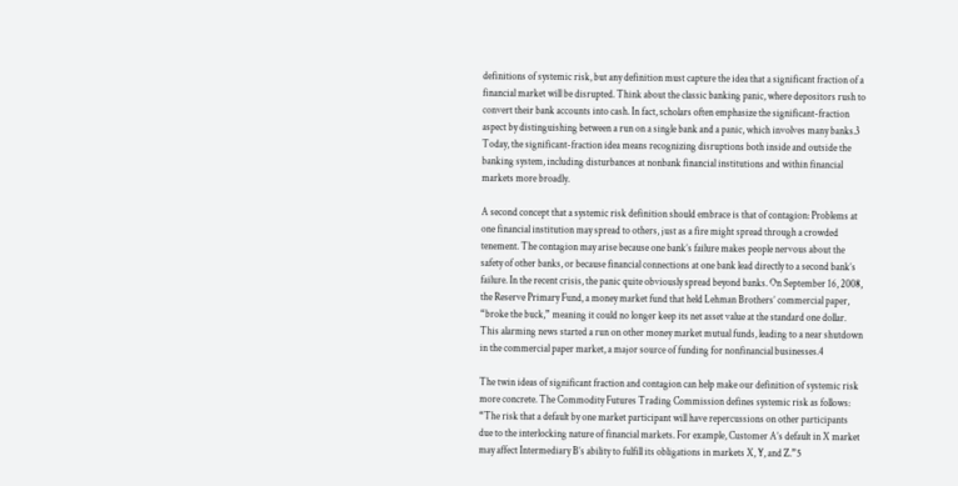definitions of systemic risk, but any definition must capture the idea that a significant fraction of a financial market will be disrupted. Think about the classic banking panic, where depositors rush to convert their bank accounts into cash. In fact, scholars often emphasize the significant-fraction aspect by distinguishing between a run on a single bank and a panic, which involves many banks.3 Today, the significant-fraction idea means recognizing disruptions both inside and outside the banking system, including disturbances at nonbank financial institutions and within financial markets more broadly.

A second concept that a systemic risk definition should embrace is that of contagion: Problems at one financial institution may spread to others, just as a fire might spread through a crowded tenement. The contagion may arise because one bank’s failure makes people nervous about the safety of other banks, or because financial connections at one bank lead directly to a second bank’s failure. In the recent crisis, the panic quite obviously spread beyond banks. On September 16, 2008, the Reserve Primary Fund, a money market fund that held Lehman Brothers’ commercial paper, “broke the buck,” meaning it could no longer keep its net asset value at the standard one dollar. This alarming news started a run on other money market mutual funds, leading to a near shutdown in the commercial paper market, a major source of funding for nonfinancial businesses.4

The twin ideas of significant fraction and contagion can help make our definition of systemic risk more concrete. The Commodity Futures Trading Commission defines systemic risk as follows: “The risk that a default by one market participant will have repercussions on other participants due to the interlocking nature of financial markets. For example, Customer A’s default in X market may affect Intermediary B’s ability to fulfill its obligations in markets X, Y, and Z.”5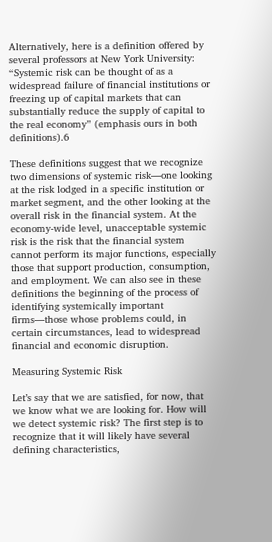Alternatively, here is a definition offered by several professors at New York University: “Systemic risk can be thought of as a widespread failure of financial institutions or freezing up of capital markets that can substantially reduce the supply of capital to the real economy” (emphasis ours in both definitions).6

These definitions suggest that we recognize two dimensions of systemic risk—one looking at the risk lodged in a specific institution or market segment, and the other looking at the overall risk in the financial system. At the economy-wide level, unacceptable systemic risk is the risk that the financial system cannot perform its major functions, especially those that support production, consumption, and employment. We can also see in these definitions the beginning of the process of identifying systemically important firms—those whose problems could, in certain circumstances, lead to widespread financial and economic disruption.

Measuring Systemic Risk

Let’s say that we are satisfied, for now, that we know what we are looking for. How will we detect systemic risk? The first step is to recognize that it will likely have several defining characteristics,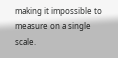making it impossible to measure on a single scale.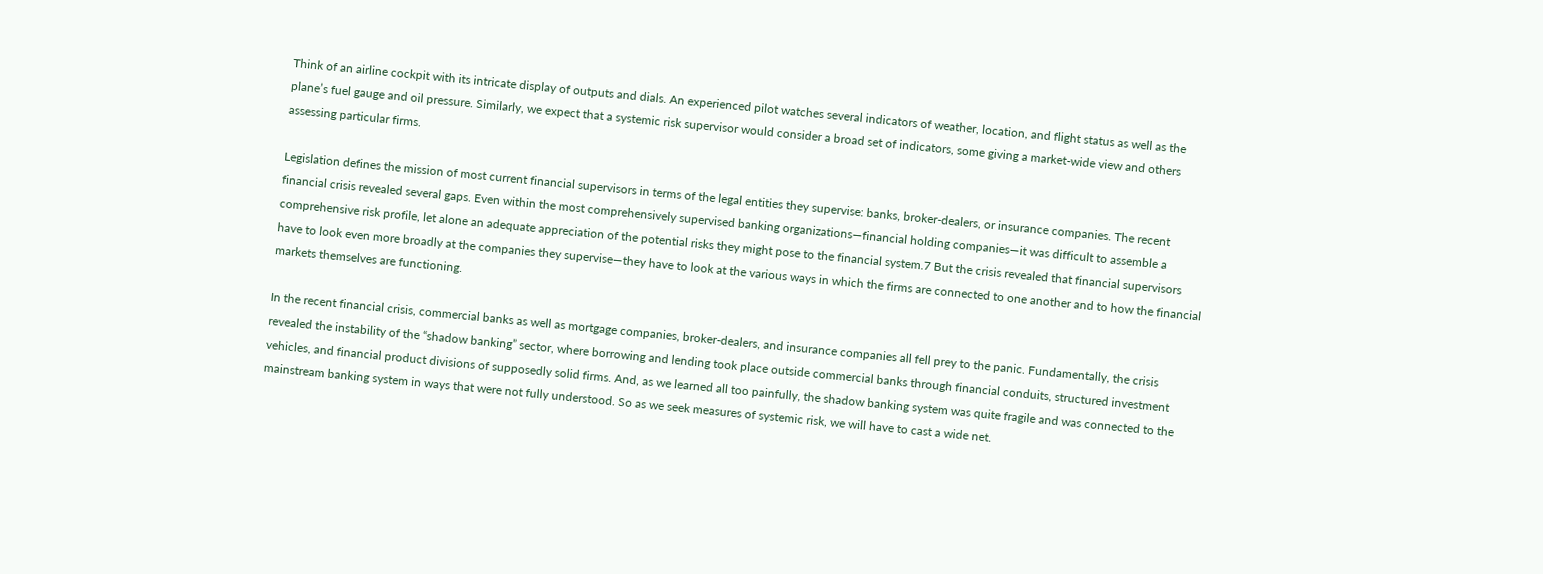Think of an airline cockpit with its intricate display of outputs and dials. An experienced pilot watches several indicators of weather, location, and flight status as well as the plane’s fuel gauge and oil pressure. Similarly, we expect that a systemic risk supervisor would consider a broad set of indicators, some giving a market-wide view and others assessing particular firms.

Legislation defines the mission of most current financial supervisors in terms of the legal entities they supervise: banks, broker-dealers, or insurance companies. The recent financial crisis revealed several gaps. Even within the most comprehensively supervised banking organizations—financial holding companies—it was difficult to assemble a comprehensive risk profile, let alone an adequate appreciation of the potential risks they might pose to the financial system.7 But the crisis revealed that financial supervisors have to look even more broadly at the companies they supervise—they have to look at the various ways in which the firms are connected to one another and to how the financial markets themselves are functioning.

In the recent financial crisis, commercial banks as well as mortgage companies, broker-dealers, and insurance companies all fell prey to the panic. Fundamentally, the crisis revealed the instability of the “shadow banking” sector, where borrowing and lending took place outside commercial banks through financial conduits, structured investment vehicles, and financial product divisions of supposedly solid firms. And, as we learned all too painfully, the shadow banking system was quite fragile and was connected to the mainstream banking system in ways that were not fully understood. So as we seek measures of systemic risk, we will have to cast a wide net.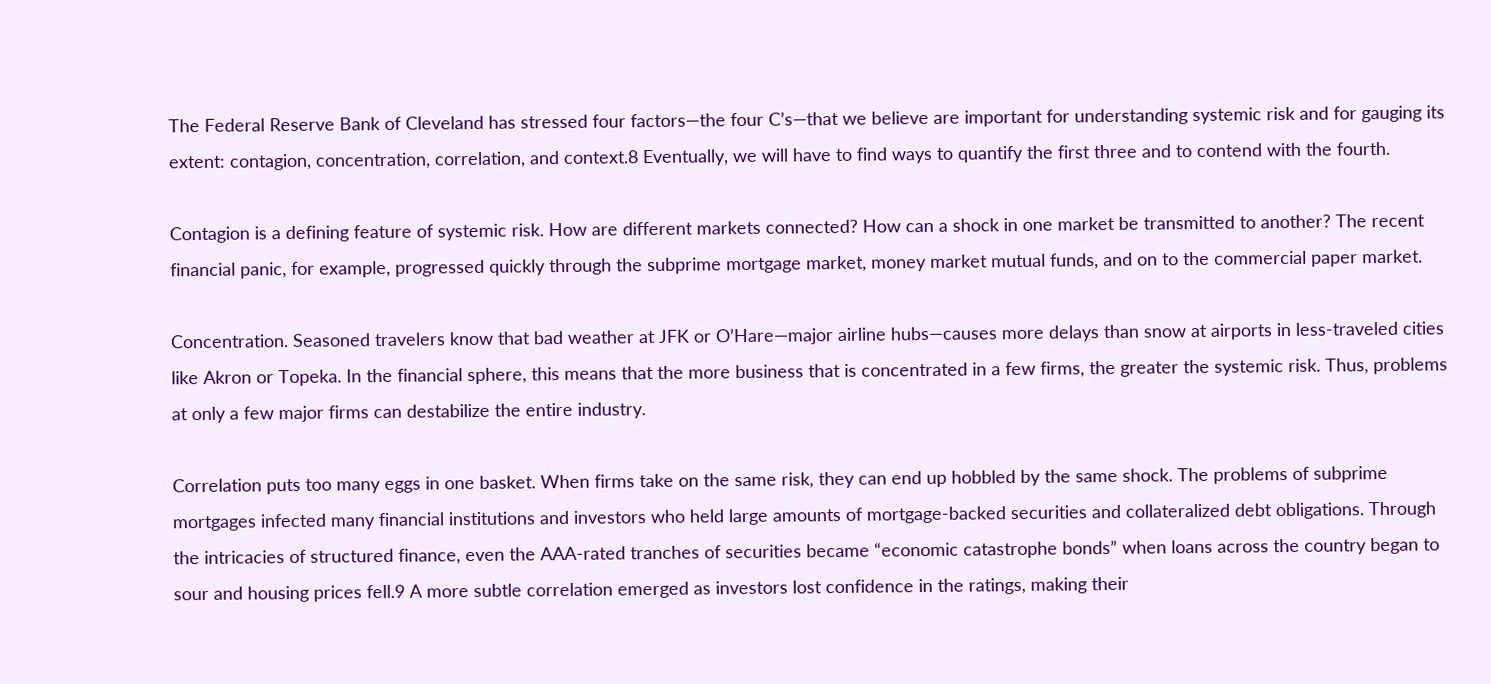The Federal Reserve Bank of Cleveland has stressed four factors—the four C’s—that we believe are important for understanding systemic risk and for gauging its extent: contagion, concentration, correlation, and context.8 Eventually, we will have to find ways to quantify the first three and to contend with the fourth.

Contagion is a defining feature of systemic risk. How are different markets connected? How can a shock in one market be transmitted to another? The recent financial panic, for example, progressed quickly through the subprime mortgage market, money market mutual funds, and on to the commercial paper market.

Concentration. Seasoned travelers know that bad weather at JFK or O’Hare—major airline hubs—causes more delays than snow at airports in less-traveled cities like Akron or Topeka. In the financial sphere, this means that the more business that is concentrated in a few firms, the greater the systemic risk. Thus, problems at only a few major firms can destabilize the entire industry.

Correlation puts too many eggs in one basket. When firms take on the same risk, they can end up hobbled by the same shock. The problems of subprime mortgages infected many financial institutions and investors who held large amounts of mortgage-backed securities and collateralized debt obligations. Through the intricacies of structured finance, even the AAA-rated tranches of securities became “economic catastrophe bonds” when loans across the country began to sour and housing prices fell.9 A more subtle correlation emerged as investors lost confidence in the ratings, making their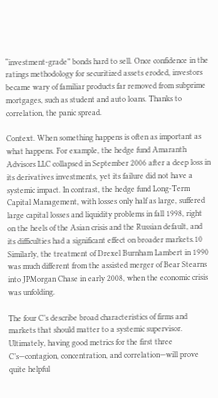“investment-grade” bonds hard to sell. Once confidence in the ratings methodology for securitized assets eroded, investors became wary of familiar products far removed from subprime mortgages, such as student and auto loans. Thanks to correlation, the panic spread.

Context. When something happens is often as important as what happens. For example, the hedge fund Amaranth Advisors LLC collapsed in September 2006 after a deep loss in its derivatives investments, yet its failure did not have a systemic impact. In contrast, the hedge fund Long-Term Capital Management, with losses only half as large, suffered large capital losses and liquidity problems in fall 1998, right on the heels of the Asian crisis and the Russian default, and its difficulties had a significant effect on broader markets.10 Similarly, the treatment of Drexel Burnham Lambert in 1990 was much different from the assisted merger of Bear Stearns into JPMorgan Chase in early 2008, when the economic crisis was unfolding.

The four C’s describe broad characteristics of firms and markets that should matter to a systemic supervisor. Ultimately, having good metrics for the first three C’s—contagion, concentration, and correlation—will prove quite helpful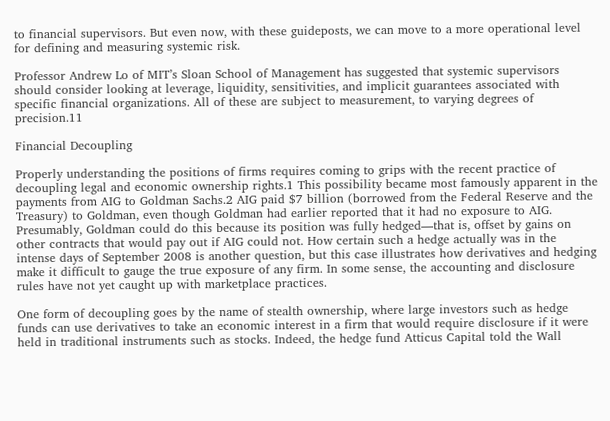to financial supervisors. But even now, with these guideposts, we can move to a more operational level for defining and measuring systemic risk.

Professor Andrew Lo of MIT’s Sloan School of Management has suggested that systemic supervisors should consider looking at leverage, liquidity, sensitivities, and implicit guarantees associated with specific financial organizations. All of these are subject to measurement, to varying degrees of precision.11

Financial Decoupling

Properly understanding the positions of firms requires coming to grips with the recent practice of decoupling legal and economic ownership rights.1 This possibility became most famously apparent in the payments from AIG to Goldman Sachs.2 AIG paid $7 billion (borrowed from the Federal Reserve and the Treasury) to Goldman, even though Goldman had earlier reported that it had no exposure to AIG. Presumably, Goldman could do this because its position was fully hedged—that is, offset by gains on other contracts that would pay out if AIG could not. How certain such a hedge actually was in the intense days of September 2008 is another question, but this case illustrates how derivatives and hedging make it difficult to gauge the true exposure of any firm. In some sense, the accounting and disclosure rules have not yet caught up with marketplace practices.

One form of decoupling goes by the name of stealth ownership, where large investors such as hedge funds can use derivatives to take an economic interest in a firm that would require disclosure if it were held in traditional instruments such as stocks. Indeed, the hedge fund Atticus Capital told the Wall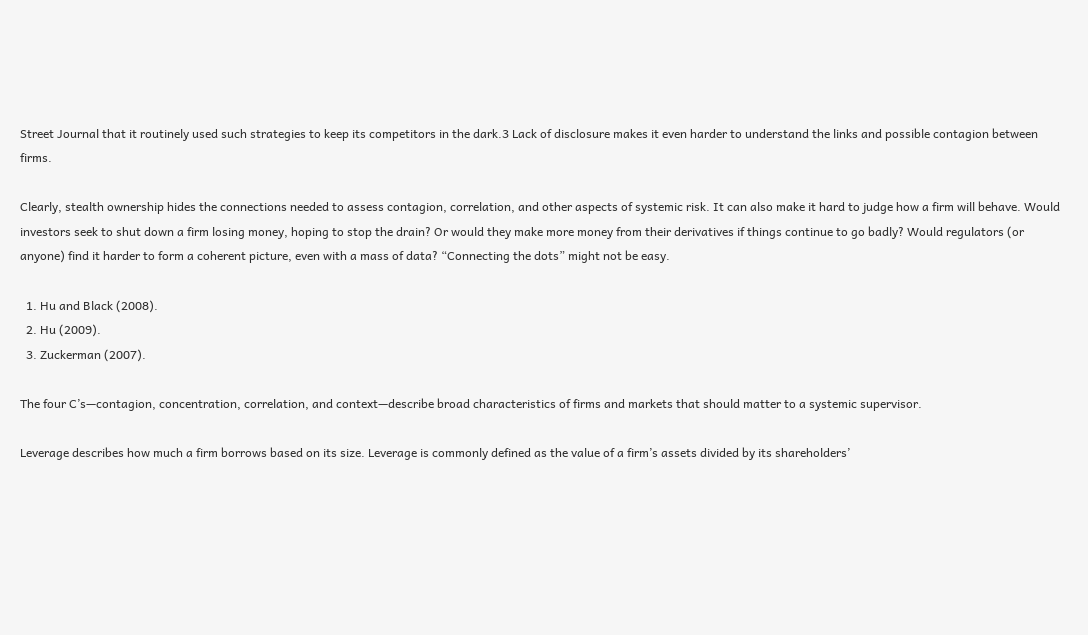Street Journal that it routinely used such strategies to keep its competitors in the dark.3 Lack of disclosure makes it even harder to understand the links and possible contagion between firms.

Clearly, stealth ownership hides the connections needed to assess contagion, correlation, and other aspects of systemic risk. It can also make it hard to judge how a firm will behave. Would investors seek to shut down a firm losing money, hoping to stop the drain? Or would they make more money from their derivatives if things continue to go badly? Would regulators (or anyone) find it harder to form a coherent picture, even with a mass of data? “Connecting the dots” might not be easy.

  1. Hu and Black (2008).
  2. Hu (2009).
  3. Zuckerman (2007).

The four C’s—contagion, concentration, correlation, and context—describe broad characteristics of firms and markets that should matter to a systemic supervisor.

Leverage describes how much a firm borrows based on its size. Leverage is commonly defined as the value of a firm’s assets divided by its shareholders’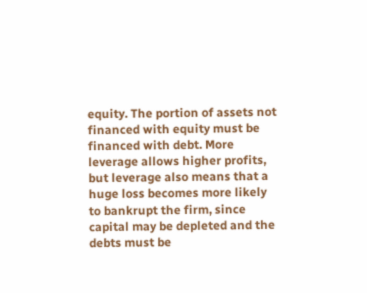equity. The portion of assets not financed with equity must be financed with debt. More leverage allows higher profits, but leverage also means that a huge loss becomes more likely to bankrupt the firm, since capital may be depleted and the debts must be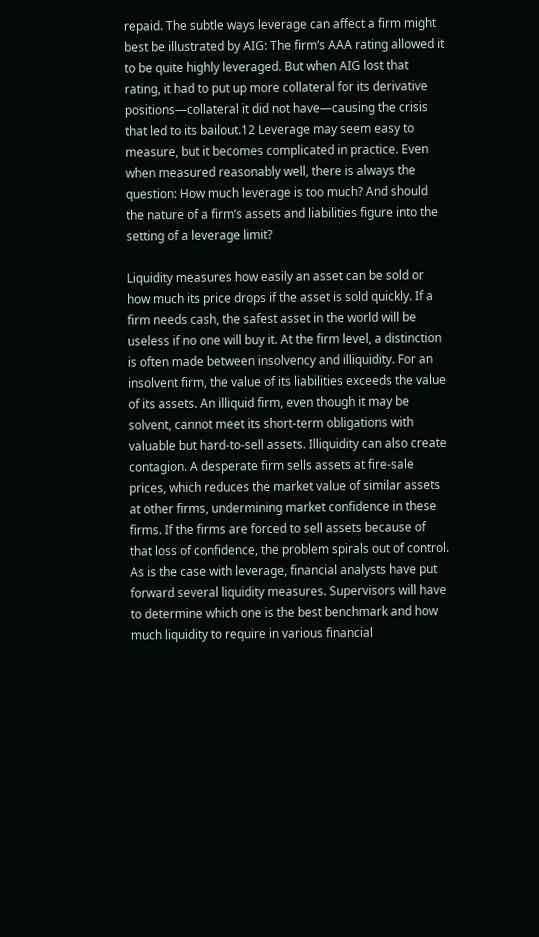repaid. The subtle ways leverage can affect a firm might best be illustrated by AIG: The firm’s AAA rating allowed it to be quite highly leveraged. But when AIG lost that rating, it had to put up more collateral for its derivative positions—collateral it did not have—causing the crisis that led to its bailout.12 Leverage may seem easy to measure, but it becomes complicated in practice. Even when measured reasonably well, there is always the question: How much leverage is too much? And should the nature of a firm’s assets and liabilities figure into the setting of a leverage limit?

Liquidity measures how easily an asset can be sold or how much its price drops if the asset is sold quickly. If a firm needs cash, the safest asset in the world will be useless if no one will buy it. At the firm level, a distinction is often made between insolvency and illiquidity. For an insolvent firm, the value of its liabilities exceeds the value of its assets. An illiquid firm, even though it may be solvent, cannot meet its short-term obligations with valuable but hard-to-sell assets. Illiquidity can also create contagion. A desperate firm sells assets at fire-sale prices, which reduces the market value of similar assets at other firms, undermining market confidence in these firms. If the firms are forced to sell assets because of that loss of confidence, the problem spirals out of control. As is the case with leverage, financial analysts have put forward several liquidity measures. Supervisors will have to determine which one is the best benchmark and how much liquidity to require in various financial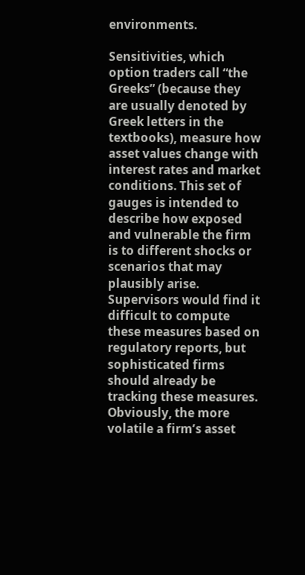environments.

Sensitivities, which option traders call “the Greeks” (because they are usually denoted by Greek letters in the textbooks), measure how asset values change with interest rates and market conditions. This set of gauges is intended to describe how exposed and vulnerable the firm is to different shocks or scenarios that may plausibly arise. Supervisors would find it difficult to compute these measures based on regulatory reports, but sophisticated firms should already be tracking these measures. Obviously, the more volatile a firm’s asset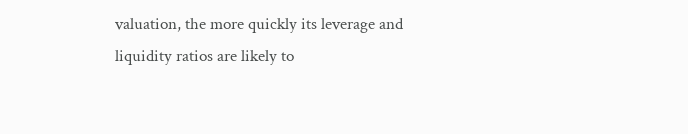valuation, the more quickly its leverage and liquidity ratios are likely to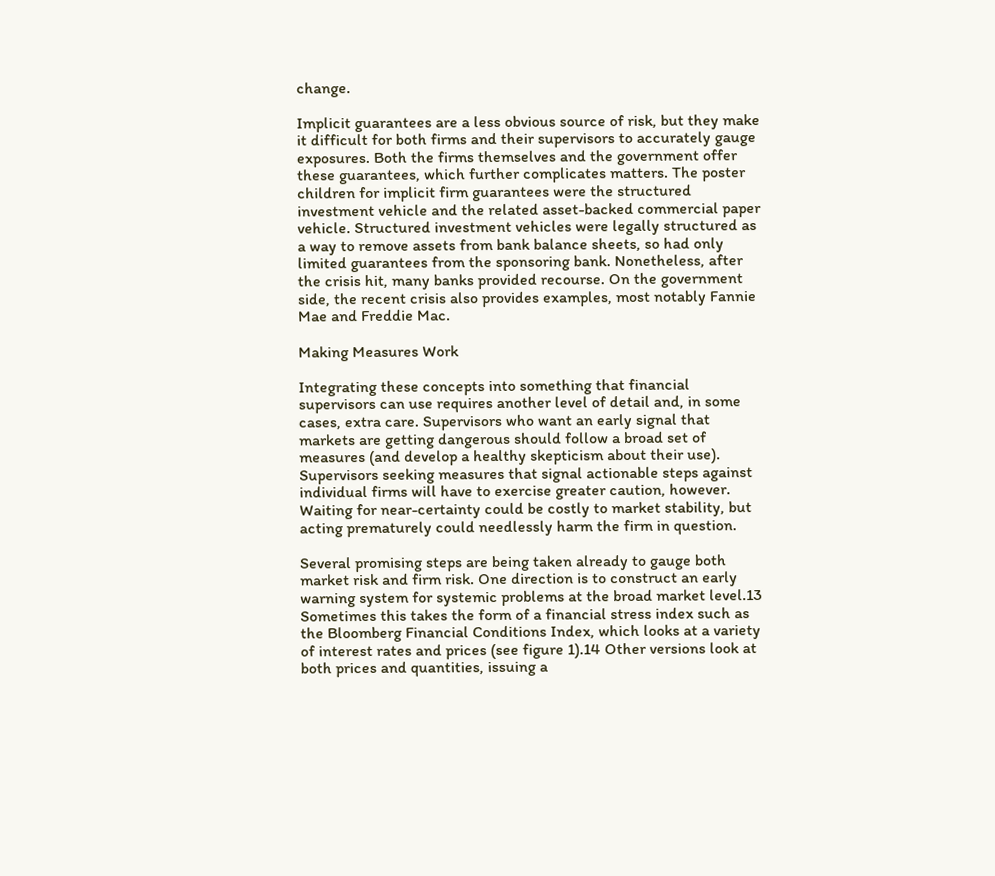change.

Implicit guarantees are a less obvious source of risk, but they make it difficult for both firms and their supervisors to accurately gauge exposures. Both the firms themselves and the government offer these guarantees, which further complicates matters. The poster children for implicit firm guarantees were the structured investment vehicle and the related asset-backed commercial paper vehicle. Structured investment vehicles were legally structured as a way to remove assets from bank balance sheets, so had only limited guarantees from the sponsoring bank. Nonetheless, after the crisis hit, many banks provided recourse. On the government side, the recent crisis also provides examples, most notably Fannie Mae and Freddie Mac.

Making Measures Work

Integrating these concepts into something that financial supervisors can use requires another level of detail and, in some cases, extra care. Supervisors who want an early signal that markets are getting dangerous should follow a broad set of measures (and develop a healthy skepticism about their use). Supervisors seeking measures that signal actionable steps against individual firms will have to exercise greater caution, however. Waiting for near-certainty could be costly to market stability, but acting prematurely could needlessly harm the firm in question.

Several promising steps are being taken already to gauge both market risk and firm risk. One direction is to construct an early warning system for systemic problems at the broad market level.13 Sometimes this takes the form of a financial stress index such as the Bloomberg Financial Conditions Index, which looks at a variety of interest rates and prices (see figure 1).14 Other versions look at both prices and quantities, issuing a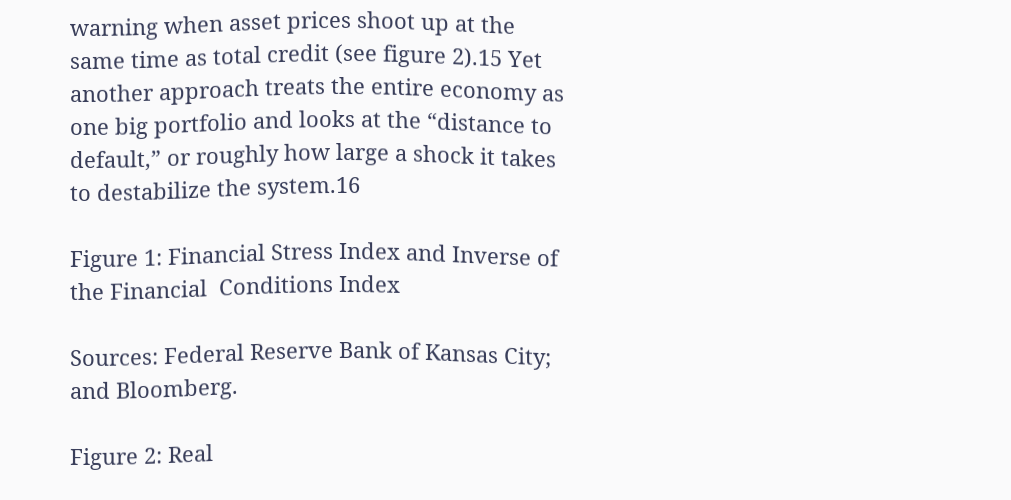warning when asset prices shoot up at the same time as total credit (see figure 2).15 Yet another approach treats the entire economy as one big portfolio and looks at the “distance to default,” or roughly how large a shock it takes to destabilize the system.16

Figure 1: Financial Stress Index and Inverse of the Financial  Conditions Index

Sources: Federal Reserve Bank of Kansas City; and Bloomberg.

Figure 2: Real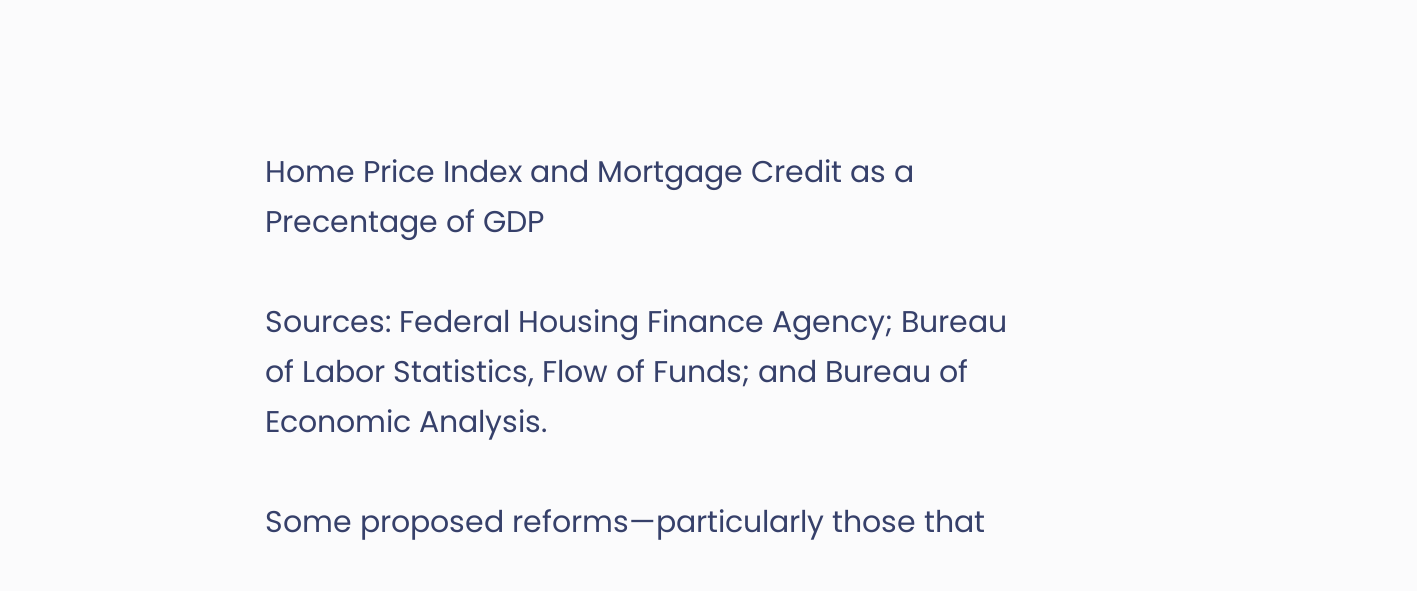Home Price Index and Mortgage Credit as a  Precentage of GDP

Sources: Federal Housing Finance Agency; Bureau of Labor Statistics, Flow of Funds; and Bureau of Economic Analysis.

Some proposed reforms—particularly those that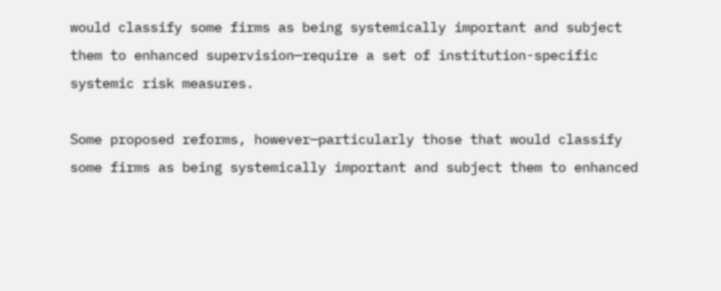would classify some firms as being systemically important and subject them to enhanced supervision—require a set of institution-specific systemic risk measures.

Some proposed reforms, however—particularly those that would classify some firms as being systemically important and subject them to enhanced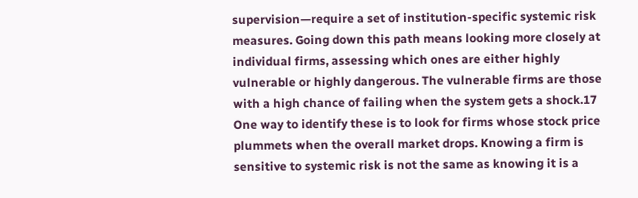supervision—require a set of institution-specific systemic risk measures. Going down this path means looking more closely at individual firms, assessing which ones are either highly vulnerable or highly dangerous. The vulnerable firms are those with a high chance of failing when the system gets a shock.17 One way to identify these is to look for firms whose stock price plummets when the overall market drops. Knowing a firm is sensitive to systemic risk is not the same as knowing it is a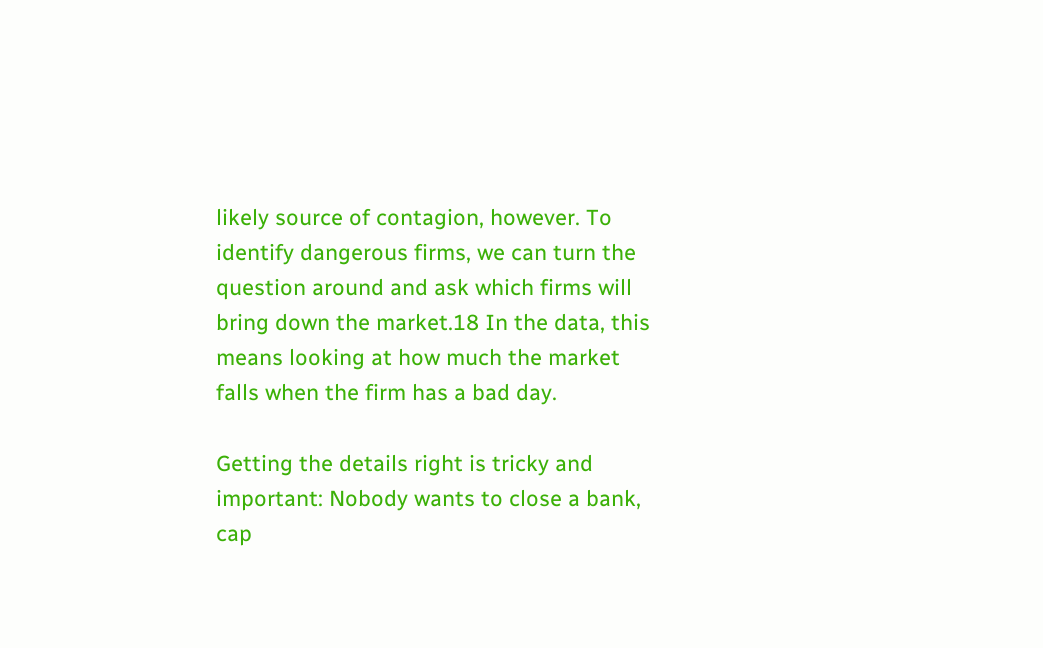likely source of contagion, however. To identify dangerous firms, we can turn the question around and ask which firms will bring down the market.18 In the data, this means looking at how much the market falls when the firm has a bad day.

Getting the details right is tricky and important: Nobody wants to close a bank, cap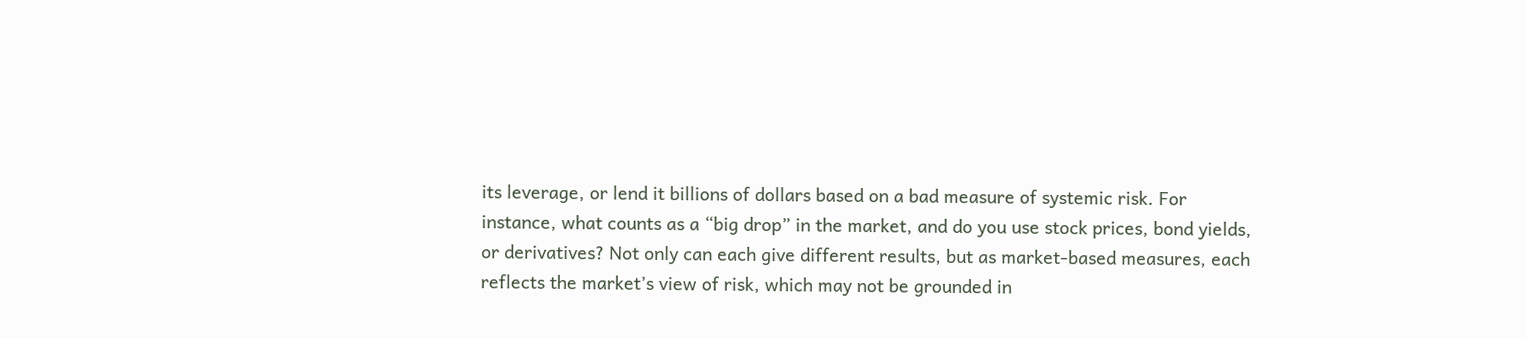its leverage, or lend it billions of dollars based on a bad measure of systemic risk. For instance, what counts as a “big drop” in the market, and do you use stock prices, bond yields, or derivatives? Not only can each give different results, but as market-based measures, each reflects the market’s view of risk, which may not be grounded in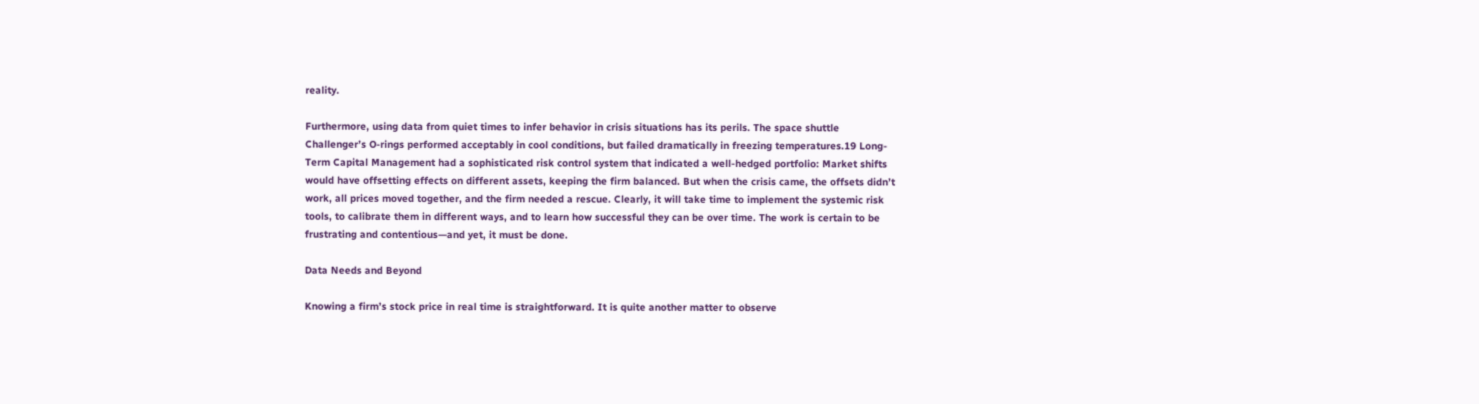reality.

Furthermore, using data from quiet times to infer behavior in crisis situations has its perils. The space shuttle Challenger’s O-rings performed acceptably in cool conditions, but failed dramatically in freezing temperatures.19 Long-Term Capital Management had a sophisticated risk control system that indicated a well-hedged portfolio: Market shifts would have offsetting effects on different assets, keeping the firm balanced. But when the crisis came, the offsets didn’t work, all prices moved together, and the firm needed a rescue. Clearly, it will take time to implement the systemic risk tools, to calibrate them in different ways, and to learn how successful they can be over time. The work is certain to be frustrating and contentious—and yet, it must be done.

Data Needs and Beyond

Knowing a firm’s stock price in real time is straightforward. It is quite another matter to observe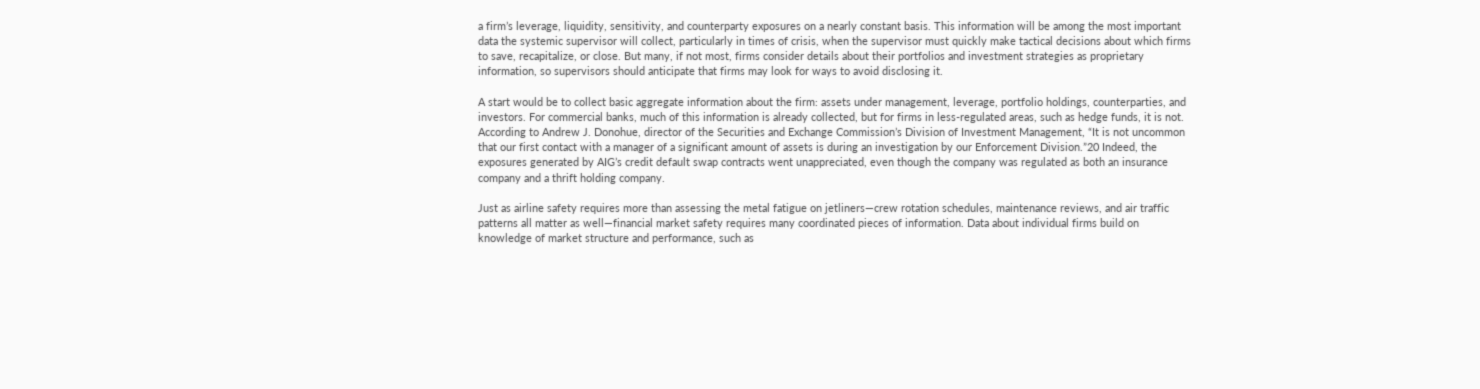a firm’s leverage, liquidity, sensitivity, and counterparty exposures on a nearly constant basis. This information will be among the most important data the systemic supervisor will collect, particularly in times of crisis, when the supervisor must quickly make tactical decisions about which firms to save, recapitalize, or close. But many, if not most, firms consider details about their portfolios and investment strategies as proprietary information, so supervisors should anticipate that firms may look for ways to avoid disclosing it.

A start would be to collect basic aggregate information about the firm: assets under management, leverage, portfolio holdings, counterparties, and investors. For commercial banks, much of this information is already collected, but for firms in less-regulated areas, such as hedge funds, it is not. According to Andrew J. Donohue, director of the Securities and Exchange Commission’s Division of Investment Management, “It is not uncommon that our first contact with a manager of a significant amount of assets is during an investigation by our Enforcement Division.”20 Indeed, the exposures generated by AIG’s credit default swap contracts went unappreciated, even though the company was regulated as both an insurance company and a thrift holding company.

Just as airline safety requires more than assessing the metal fatigue on jetliners—crew rotation schedules, maintenance reviews, and air traffic patterns all matter as well—financial market safety requires many coordinated pieces of information. Data about individual firms build on knowledge of market structure and performance, such as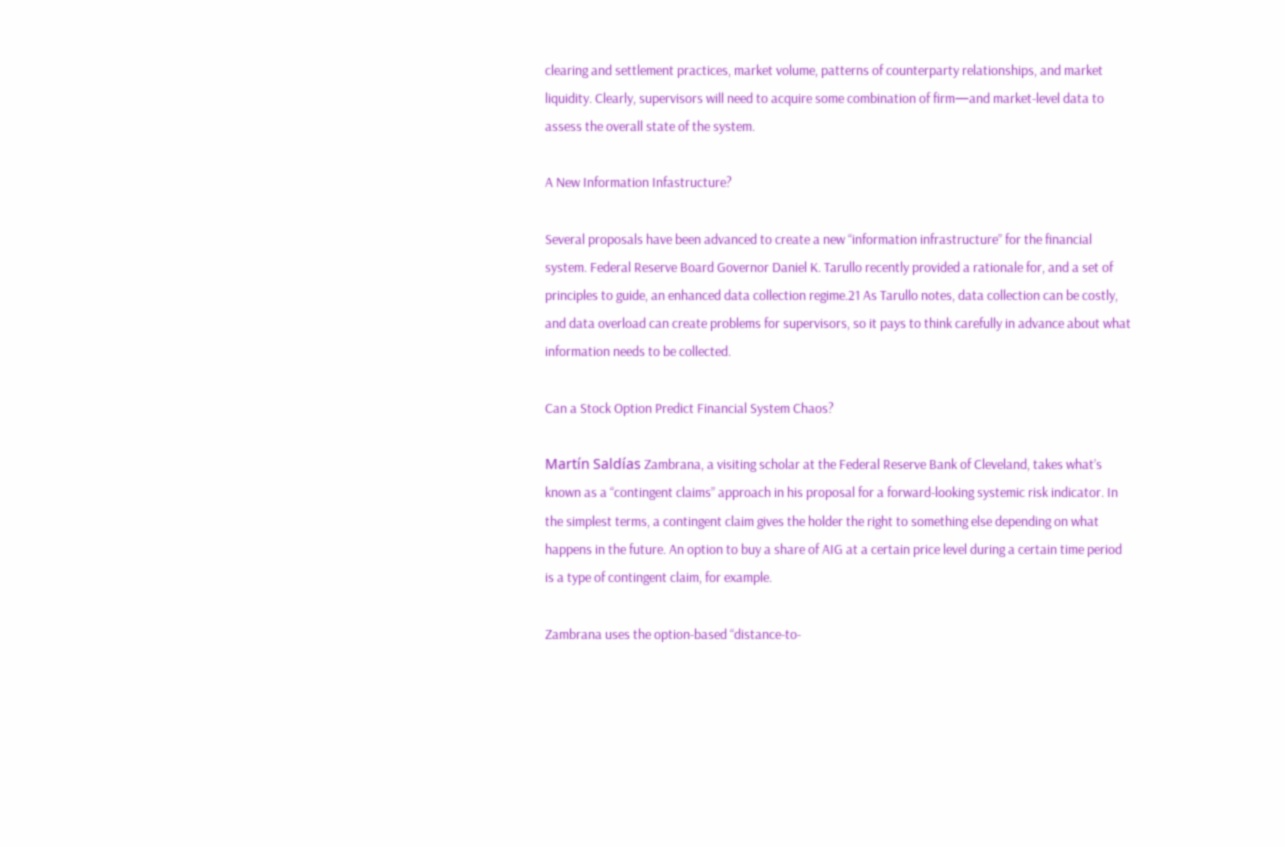clearing and settlement practices, market volume, patterns of counterparty relationships, and market liquidity. Clearly, supervisors will need to acquire some combination of firm—and market-level data to assess the overall state of the system.

A New Information Infastructure?

Several proposals have been advanced to create a new “information infrastructure” for the financial system. Federal Reserve Board Governor Daniel K. Tarullo recently provided a rationale for, and a set of principles to guide, an enhanced data collection regime.21 As Tarullo notes, data collection can be costly, and data overload can create problems for supervisors, so it pays to think carefully in advance about what information needs to be collected.

Can a Stock Option Predict Financial System Chaos?

Martín Saldías Zambrana, a visiting scholar at the Federal Reserve Bank of Cleveland, takes what’s known as a “contingent claims” approach in his proposal for a forward-looking systemic risk indicator. In the simplest terms, a contingent claim gives the holder the right to something else depending on what happens in the future. An option to buy a share of AIG at a certain price level during a certain time period is a type of contingent claim, for example.

Zambrana uses the option-based “distance-to-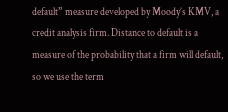default” measure developed by Moody’s KMV, a credit analysis firm. Distance to default is a measure of the probability that a firm will default, so we use the term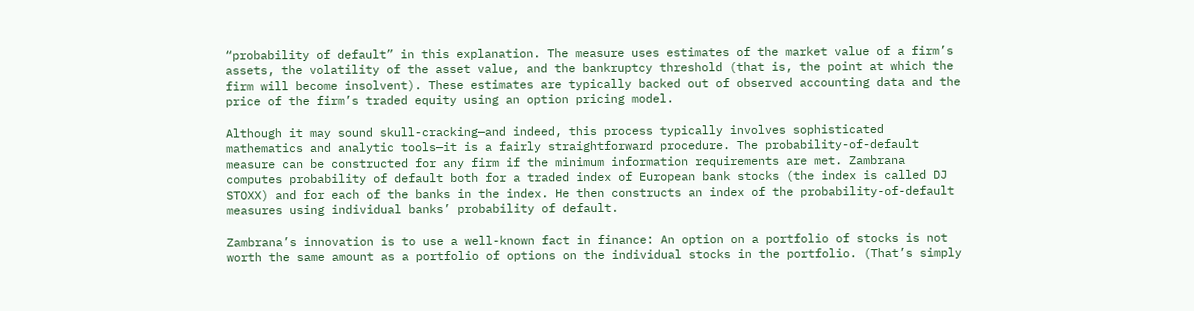“probability of default” in this explanation. The measure uses estimates of the market value of a firm’s assets, the volatility of the asset value, and the bankruptcy threshold (that is, the point at which the firm will become insolvent). These estimates are typically backed out of observed accounting data and the price of the firm’s traded equity using an option pricing model.

Although it may sound skull-cracking—and indeed, this process typically involves sophisticated mathematics and analytic tools—it is a fairly straightforward procedure. The probability-of-default measure can be constructed for any firm if the minimum information requirements are met. Zambrana computes probability of default both for a traded index of European bank stocks (the index is called DJ STOXX) and for each of the banks in the index. He then constructs an index of the probability-of-default measures using individual banks’ probability of default.

Zambrana’s innovation is to use a well-known fact in finance: An option on a portfolio of stocks is not worth the same amount as a portfolio of options on the individual stocks in the portfolio. (That’s simply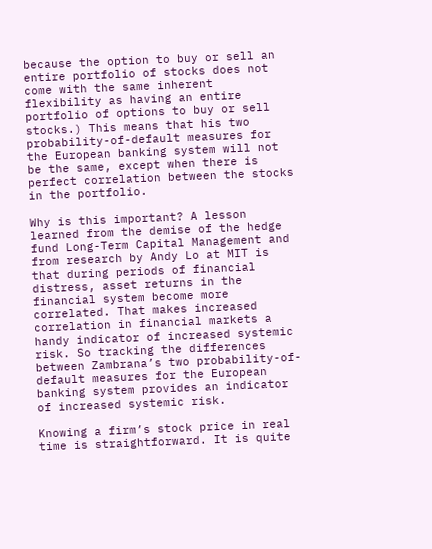because the option to buy or sell an entire portfolio of stocks does not come with the same inherent flexibility as having an entire portfolio of options to buy or sell stocks.) This means that his two probability-of-default measures for the European banking system will not be the same, except when there is perfect correlation between the stocks in the portfolio.

Why is this important? A lesson learned from the demise of the hedge fund Long-Term Capital Management and from research by Andy Lo at MIT is that during periods of financial distress, asset returns in the financial system become more correlated. That makes increased correlation in financial markets a handy indicator of increased systemic risk. So tracking the differences between Zambrana’s two probability-of-default measures for the European banking system provides an indicator of increased systemic risk.

Knowing a firm’s stock price in real time is straightforward. It is quite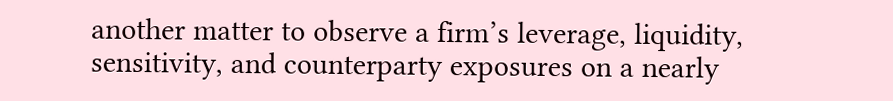another matter to observe a firm’s leverage, liquidity, sensitivity, and counterparty exposures on a nearly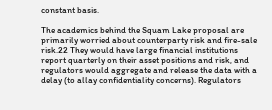constant basis.

The academics behind the Squam Lake proposal are primarily worried about counterparty risk and fire-sale risk.22 They would have large financial institutions report quarterly on their asset positions and risk, and regulators would aggregate and release the data with a delay (to allay confidentiality concerns). Regulators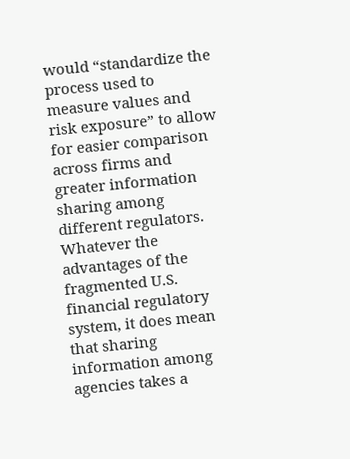would “standardize the process used to measure values and risk exposure” to allow for easier comparison across firms and greater information sharing among different regulators. Whatever the advantages of the fragmented U.S. financial regulatory system, it does mean that sharing information among agencies takes a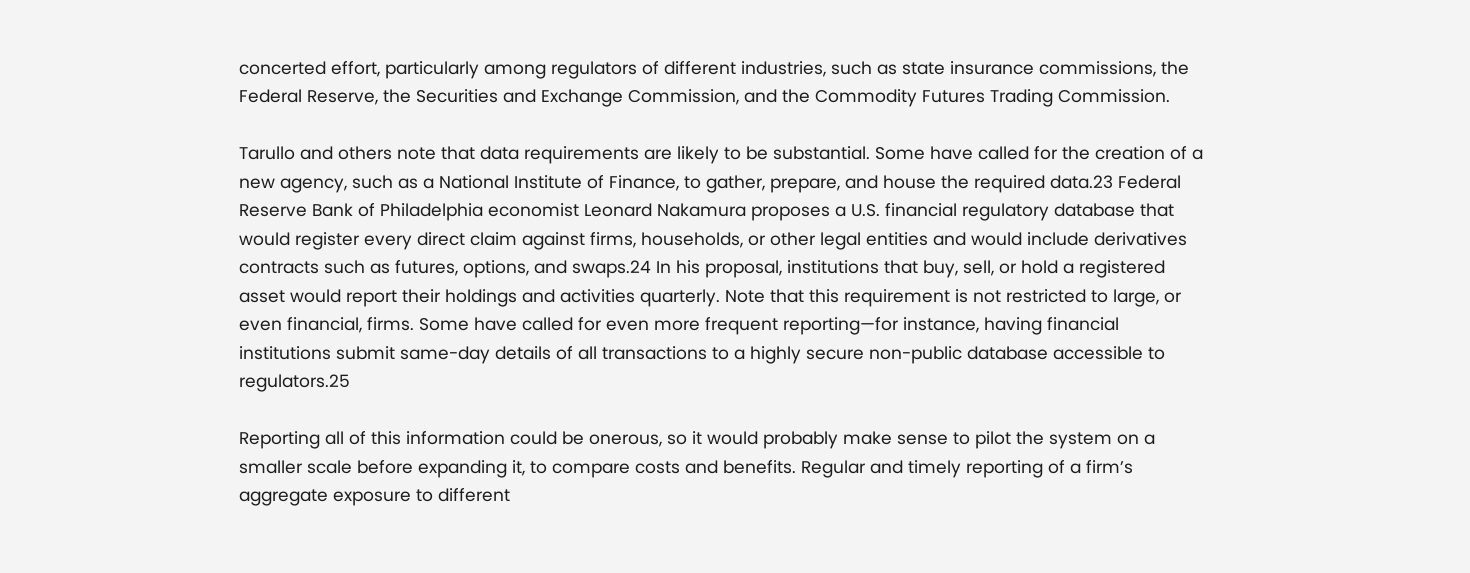concerted effort, particularly among regulators of different industries, such as state insurance commissions, the Federal Reserve, the Securities and Exchange Commission, and the Commodity Futures Trading Commission.

Tarullo and others note that data requirements are likely to be substantial. Some have called for the creation of a new agency, such as a National Institute of Finance, to gather, prepare, and house the required data.23 Federal Reserve Bank of Philadelphia economist Leonard Nakamura proposes a U.S. financial regulatory database that would register every direct claim against firms, households, or other legal entities and would include derivatives contracts such as futures, options, and swaps.24 In his proposal, institutions that buy, sell, or hold a registered asset would report their holdings and activities quarterly. Note that this requirement is not restricted to large, or even financial, firms. Some have called for even more frequent reporting—for instance, having financial institutions submit same-day details of all transactions to a highly secure non-public database accessible to regulators.25

Reporting all of this information could be onerous, so it would probably make sense to pilot the system on a smaller scale before expanding it, to compare costs and benefits. Regular and timely reporting of a firm’s aggregate exposure to different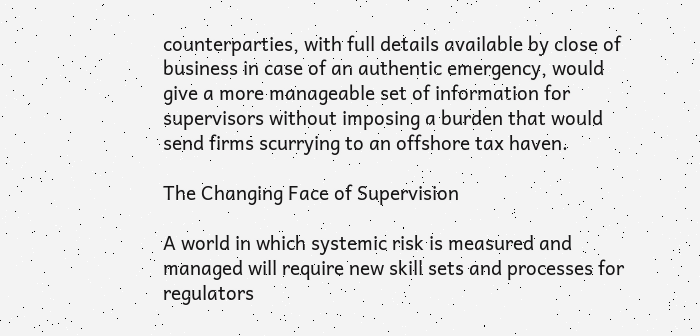counterparties, with full details available by close of business in case of an authentic emergency, would give a more manageable set of information for supervisors without imposing a burden that would send firms scurrying to an offshore tax haven.

The Changing Face of Supervision

A world in which systemic risk is measured and managed will require new skill sets and processes for regulators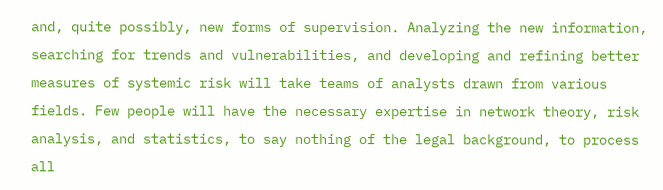and, quite possibly, new forms of supervision. Analyzing the new information, searching for trends and vulnerabilities, and developing and refining better measures of systemic risk will take teams of analysts drawn from various fields. Few people will have the necessary expertise in network theory, risk analysis, and statistics, to say nothing of the legal background, to process all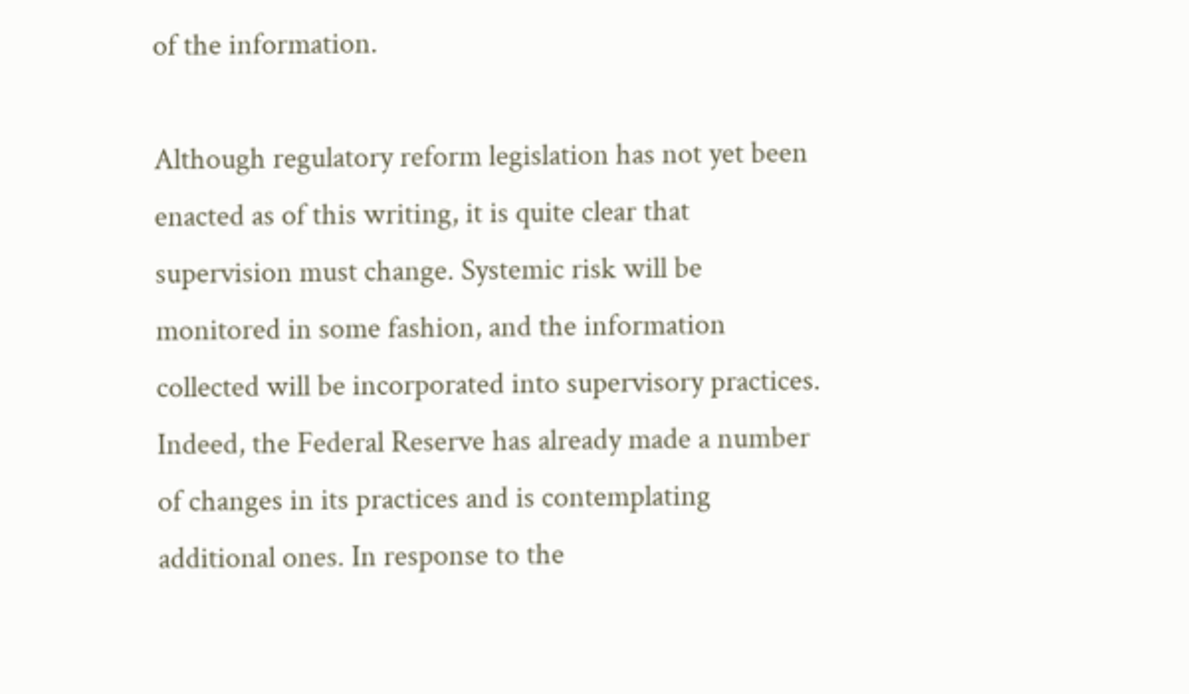of the information.

Although regulatory reform legislation has not yet been enacted as of this writing, it is quite clear that supervision must change. Systemic risk will be monitored in some fashion, and the information collected will be incorporated into supervisory practices. Indeed, the Federal Reserve has already made a number of changes in its practices and is contemplating additional ones. In response to the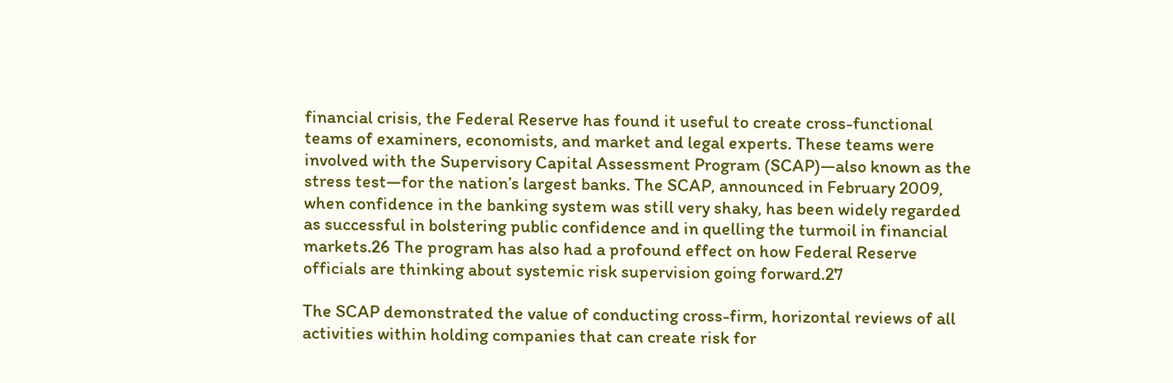financial crisis, the Federal Reserve has found it useful to create cross-functional teams of examiners, economists, and market and legal experts. These teams were involved with the Supervisory Capital Assessment Program (SCAP)—also known as the stress test—for the nation’s largest banks. The SCAP, announced in February 2009, when confidence in the banking system was still very shaky, has been widely regarded as successful in bolstering public confidence and in quelling the turmoil in financial markets.26 The program has also had a profound effect on how Federal Reserve officials are thinking about systemic risk supervision going forward.27

The SCAP demonstrated the value of conducting cross-firm, horizontal reviews of all activities within holding companies that can create risk for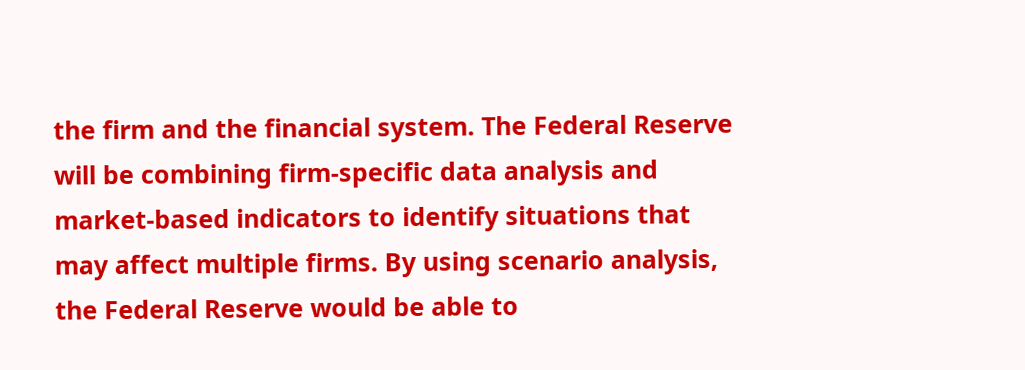the firm and the financial system. The Federal Reserve will be combining firm-specific data analysis and market-based indicators to identify situations that may affect multiple firms. By using scenario analysis, the Federal Reserve would be able to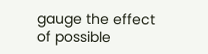gauge the effect of possible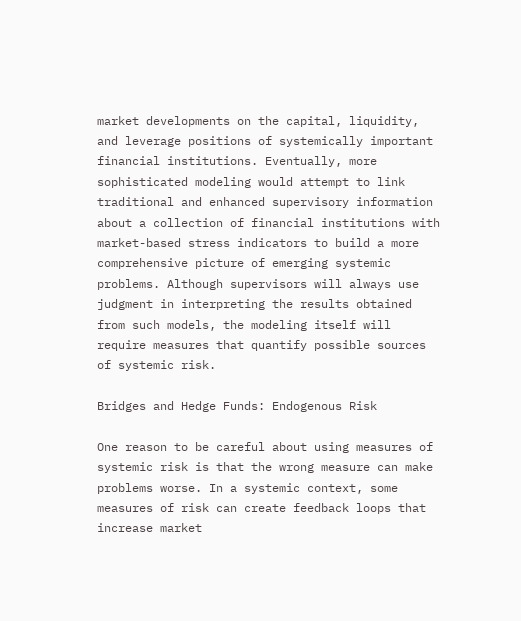market developments on the capital, liquidity, and leverage positions of systemically important financial institutions. Eventually, more sophisticated modeling would attempt to link traditional and enhanced supervisory information about a collection of financial institutions with market-based stress indicators to build a more comprehensive picture of emerging systemic problems. Although supervisors will always use judgment in interpreting the results obtained from such models, the modeling itself will require measures that quantify possible sources of systemic risk.

Bridges and Hedge Funds: Endogenous Risk

One reason to be careful about using measures of systemic risk is that the wrong measure can make problems worse. In a systemic context, some measures of risk can create feedback loops that increase market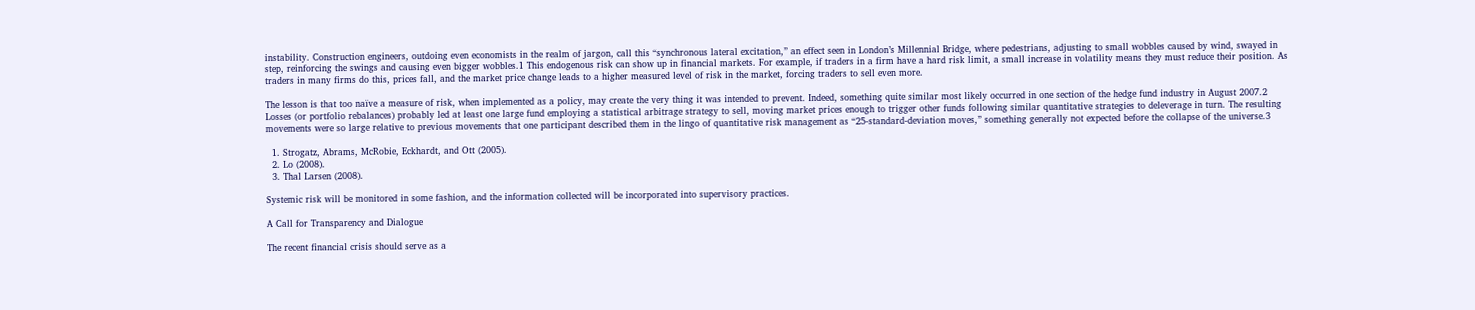instability. Construction engineers, outdoing even economists in the realm of jargon, call this “synchronous lateral excitation,” an effect seen in London’s Millennial Bridge, where pedestrians, adjusting to small wobbles caused by wind, swayed in step, reinforcing the swings and causing even bigger wobbles.1 This endogenous risk can show up in financial markets. For example, if traders in a firm have a hard risk limit, a small increase in volatility means they must reduce their position. As traders in many firms do this, prices fall, and the market price change leads to a higher measured level of risk in the market, forcing traders to sell even more.

The lesson is that too naïve a measure of risk, when implemented as a policy, may create the very thing it was intended to prevent. Indeed, something quite similar most likely occurred in one section of the hedge fund industry in August 2007.2 Losses (or portfolio rebalances) probably led at least one large fund employing a statistical arbitrage strategy to sell, moving market prices enough to trigger other funds following similar quantitative strategies to deleverage in turn. The resulting movements were so large relative to previous movements that one participant described them in the lingo of quantitative risk management as “25-standard-deviation moves,” something generally not expected before the collapse of the universe.3

  1. Strogatz, Abrams, McRobie, Eckhardt, and Ott (2005).
  2. Lo (2008).
  3. Thal Larsen (2008).

Systemic risk will be monitored in some fashion, and the information collected will be incorporated into supervisory practices.

A Call for Transparency and Dialogue

The recent financial crisis should serve as a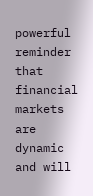powerful reminder that financial markets are dynamic and will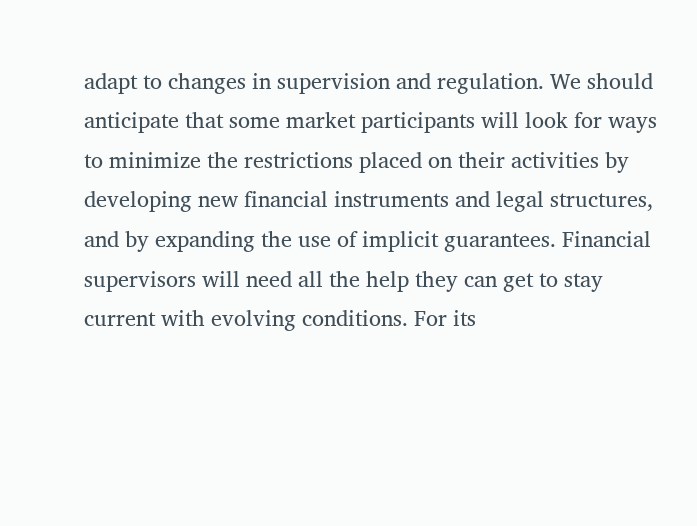adapt to changes in supervision and regulation. We should anticipate that some market participants will look for ways to minimize the restrictions placed on their activities by developing new financial instruments and legal structures, and by expanding the use of implicit guarantees. Financial supervisors will need all the help they can get to stay current with evolving conditions. For its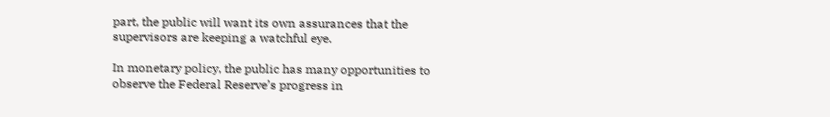part, the public will want its own assurances that the supervisors are keeping a watchful eye.

In monetary policy, the public has many opportunities to observe the Federal Reserve’s progress in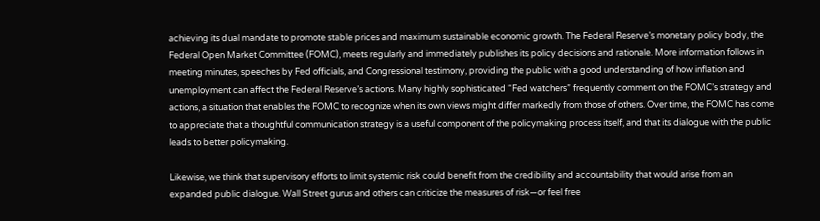achieving its dual mandate to promote stable prices and maximum sustainable economic growth. The Federal Reserve’s monetary policy body, the Federal Open Market Committee (FOMC), meets regularly and immediately publishes its policy decisions and rationale. More information follows in meeting minutes, speeches by Fed officials, and Congressional testimony, providing the public with a good understanding of how inflation and unemployment can affect the Federal Reserve’s actions. Many highly sophisticated “Fed watchers” frequently comment on the FOMC’s strategy and actions, a situation that enables the FOMC to recognize when its own views might differ markedly from those of others. Over time, the FOMC has come to appreciate that a thoughtful communication strategy is a useful component of the policymaking process itself, and that its dialogue with the public leads to better policymaking.

Likewise, we think that supervisory efforts to limit systemic risk could benefit from the credibility and accountability that would arise from an expanded public dialogue. Wall Street gurus and others can criticize the measures of risk—or feel free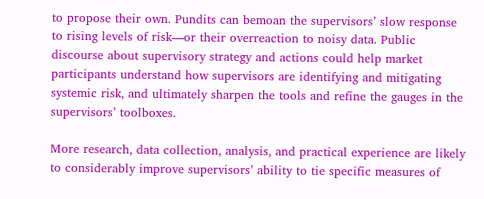to propose their own. Pundits can bemoan the supervisors’ slow response to rising levels of risk—or their overreaction to noisy data. Public discourse about supervisory strategy and actions could help market participants understand how supervisors are identifying and mitigating systemic risk, and ultimately sharpen the tools and refine the gauges in the supervisors’ toolboxes.

More research, data collection, analysis, and practical experience are likely to considerably improve supervisors’ ability to tie specific measures of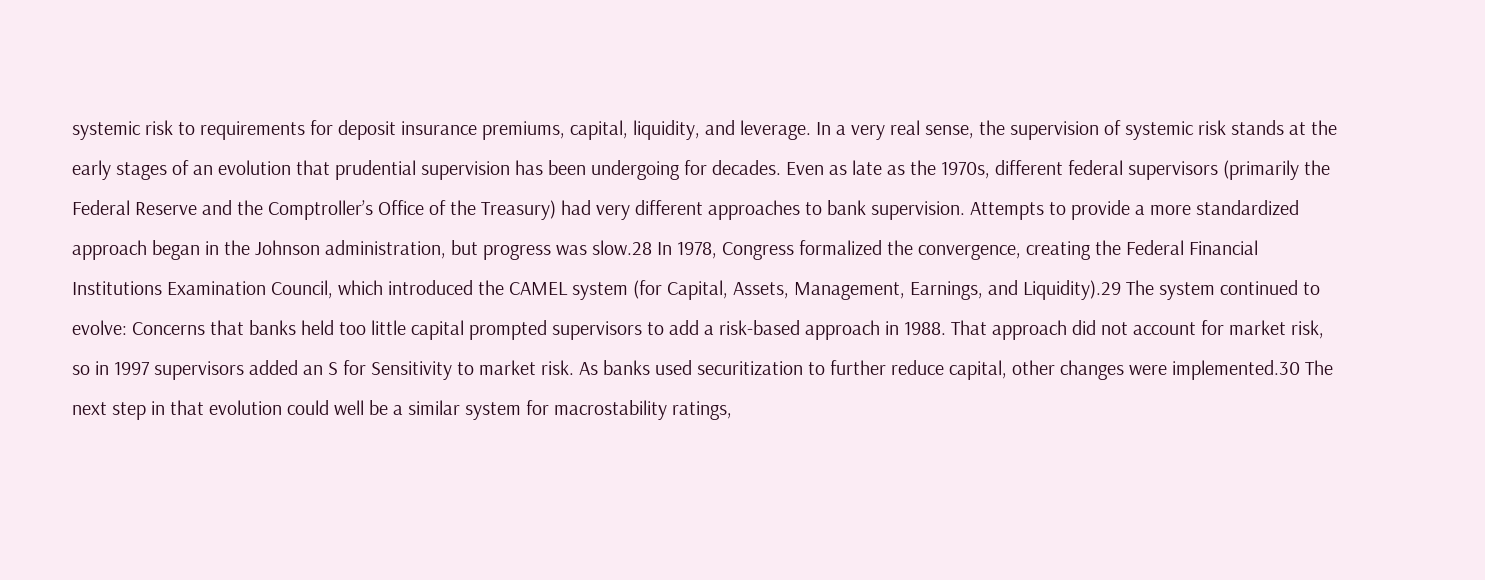systemic risk to requirements for deposit insurance premiums, capital, liquidity, and leverage. In a very real sense, the supervision of systemic risk stands at the early stages of an evolution that prudential supervision has been undergoing for decades. Even as late as the 1970s, different federal supervisors (primarily the Federal Reserve and the Comptroller’s Office of the Treasury) had very different approaches to bank supervision. Attempts to provide a more standardized approach began in the Johnson administration, but progress was slow.28 In 1978, Congress formalized the convergence, creating the Federal Financial Institutions Examination Council, which introduced the CAMEL system (for Capital, Assets, Management, Earnings, and Liquidity).29 The system continued to evolve: Concerns that banks held too little capital prompted supervisors to add a risk-based approach in 1988. That approach did not account for market risk, so in 1997 supervisors added an S for Sensitivity to market risk. As banks used securitization to further reduce capital, other changes were implemented.30 The next step in that evolution could well be a similar system for macrostability ratings,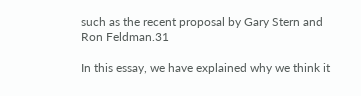such as the recent proposal by Gary Stern and Ron Feldman.31

In this essay, we have explained why we think it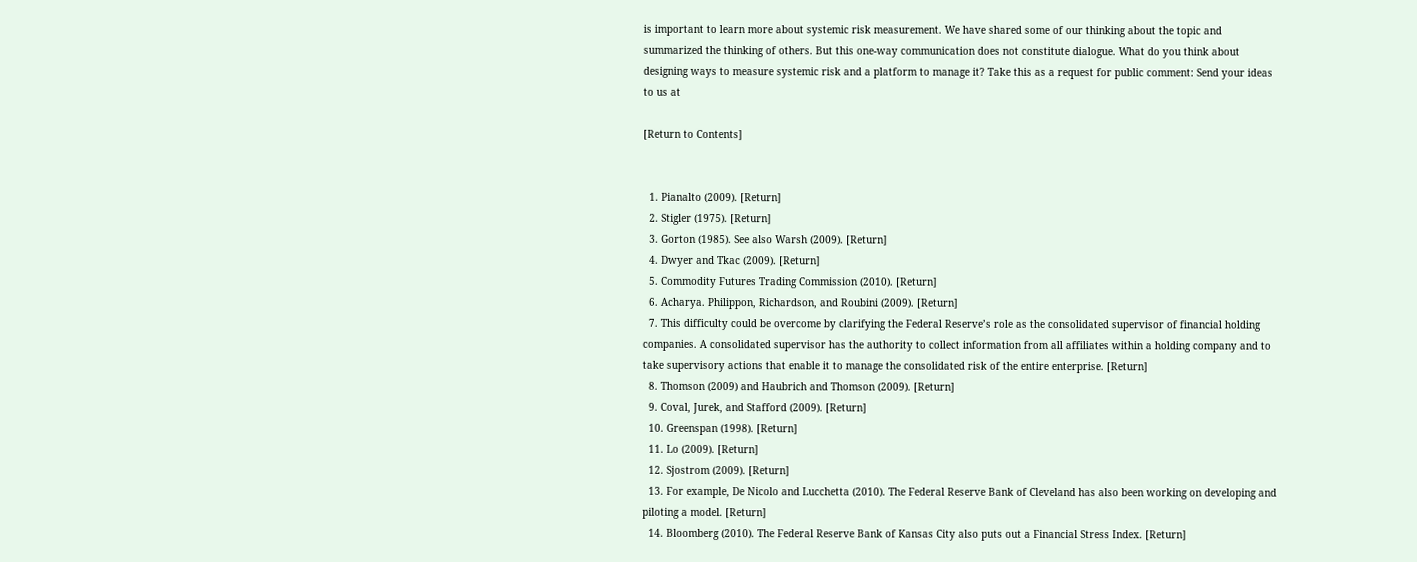is important to learn more about systemic risk measurement. We have shared some of our thinking about the topic and summarized the thinking of others. But this one-way communication does not constitute dialogue. What do you think about designing ways to measure systemic risk and a platform to manage it? Take this as a request for public comment: Send your ideas to us at

[Return to Contents]


  1. Pianalto (2009). [Return]
  2. Stigler (1975). [Return]
  3. Gorton (1985). See also Warsh (2009). [Return]
  4. Dwyer and Tkac (2009). [Return]
  5. Commodity Futures Trading Commission (2010). [Return]
  6. Acharya. Philippon, Richardson, and Roubini (2009). [Return]
  7. This difficulty could be overcome by clarifying the Federal Reserve’s role as the consolidated supervisor of financial holding companies. A consolidated supervisor has the authority to collect information from all affiliates within a holding company and to take supervisory actions that enable it to manage the consolidated risk of the entire enterprise. [Return]
  8. Thomson (2009) and Haubrich and Thomson (2009). [Return]
  9. Coval, Jurek, and Stafford (2009). [Return]
  10. Greenspan (1998). [Return]
  11. Lo (2009). [Return]
  12. Sjostrom (2009). [Return]
  13. For example, De Nicolo and Lucchetta (2010). The Federal Reserve Bank of Cleveland has also been working on developing and piloting a model. [Return]
  14. Bloomberg (2010). The Federal Reserve Bank of Kansas City also puts out a Financial Stress Index. [Return]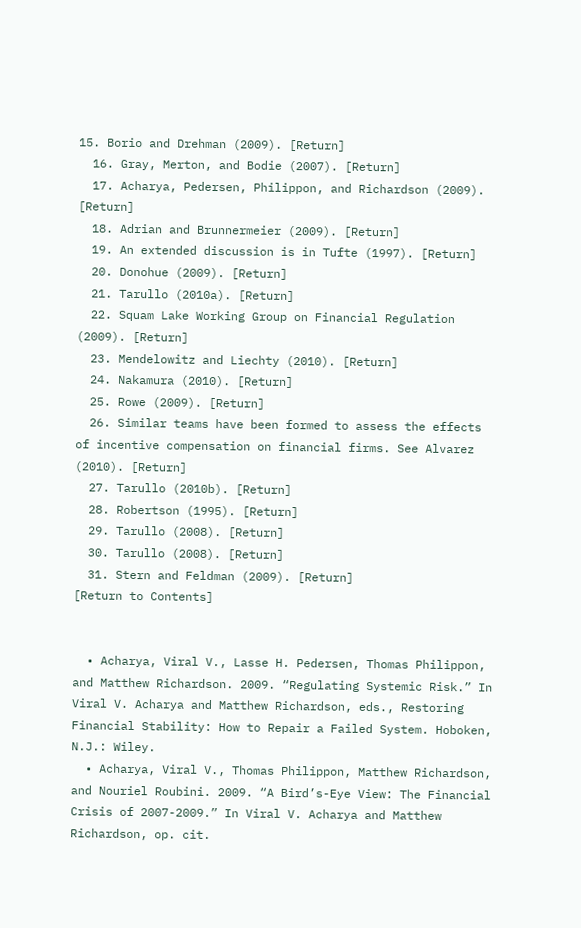15. Borio and Drehman (2009). [Return]
  16. Gray, Merton, and Bodie (2007). [Return]
  17. Acharya, Pedersen, Philippon, and Richardson (2009). [Return]
  18. Adrian and Brunnermeier (2009). [Return]
  19. An extended discussion is in Tufte (1997). [Return]
  20. Donohue (2009). [Return]
  21. Tarullo (2010a). [Return]
  22. Squam Lake Working Group on Financial Regulation (2009). [Return]
  23. Mendelowitz and Liechty (2010). [Return]
  24. Nakamura (2010). [Return]
  25. Rowe (2009). [Return]
  26. Similar teams have been formed to assess the effects of incentive compensation on financial firms. See Alvarez (2010). [Return]
  27. Tarullo (2010b). [Return]
  28. Robertson (1995). [Return]
  29. Tarullo (2008). [Return]
  30. Tarullo (2008). [Return]
  31. Stern and Feldman (2009). [Return]
[Return to Contents]


  • Acharya, Viral V., Lasse H. Pedersen, Thomas Philippon, and Matthew Richardson. 2009. “Regulating Systemic Risk.” In Viral V. Acharya and Matthew Richardson, eds., Restoring Financial Stability: How to Repair a Failed System. Hoboken, N.J.: Wiley.
  • Acharya, Viral V., Thomas Philippon, Matthew Richardson, and Nouriel Roubini. 2009. “A Bird’s-Eye View: The Financial Crisis of 2007-2009.” In Viral V. Acharya and Matthew Richardson, op. cit.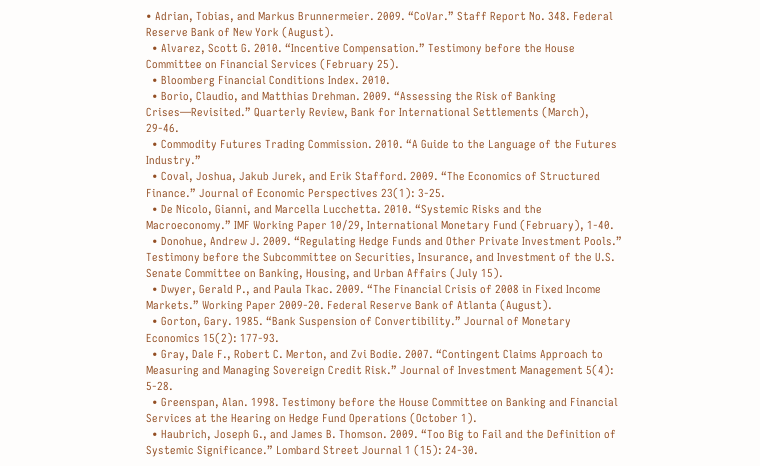• Adrian, Tobias, and Markus Brunnermeier. 2009. “CoVar.” Staff Report No. 348. Federal Reserve Bank of New York (August).
  • Alvarez, Scott G. 2010. “Incentive Compensation.” Testimony before the House Committee on Financial Services (February 25).
  • Bloomberg Financial Conditions Index. 2010.
  • Borio, Claudio, and Matthias Drehman. 2009. “Assessing the Risk of Banking Crises—Revisited.” Quarterly Review, Bank for International Settlements (March), 29-46.
  • Commodity Futures Trading Commission. 2010. “A Guide to the Language of the Futures Industry.”
  • Coval, Joshua, Jakub Jurek, and Erik Stafford. 2009. “The Economics of Structured Finance.” Journal of Economic Perspectives 23(1): 3-25.
  • De Nicolo, Gianni, and Marcella Lucchetta. 2010. “Systemic Risks and the Macroeconomy.” IMF Working Paper 10/29, International Monetary Fund (February), 1-40.
  • Donohue, Andrew J. 2009. “Regulating Hedge Funds and Other Private Investment Pools.” Testimony before the Subcommittee on Securities, Insurance, and Investment of the U.S. Senate Committee on Banking, Housing, and Urban Affairs (July 15).
  • Dwyer, Gerald P., and Paula Tkac. 2009. “The Financial Crisis of 2008 in Fixed Income Markets.” Working Paper 2009-20. Federal Reserve Bank of Atlanta (August).
  • Gorton, Gary. 1985. “Bank Suspension of Convertibility.” Journal of Monetary Economics 15(2): 177-93.
  • Gray, Dale F., Robert C. Merton, and Zvi Bodie. 2007. “Contingent Claims Approach to Measuring and Managing Sovereign Credit Risk.” Journal of Investment Management 5(4): 5-28.
  • Greenspan, Alan. 1998. Testimony before the House Committee on Banking and Financial Services at the Hearing on Hedge Fund Operations (October 1).
  • Haubrich, Joseph G., and James B. Thomson. 2009. “Too Big to Fail and the Definition of Systemic Significance.” Lombard Street Journal 1 (15): 24-30.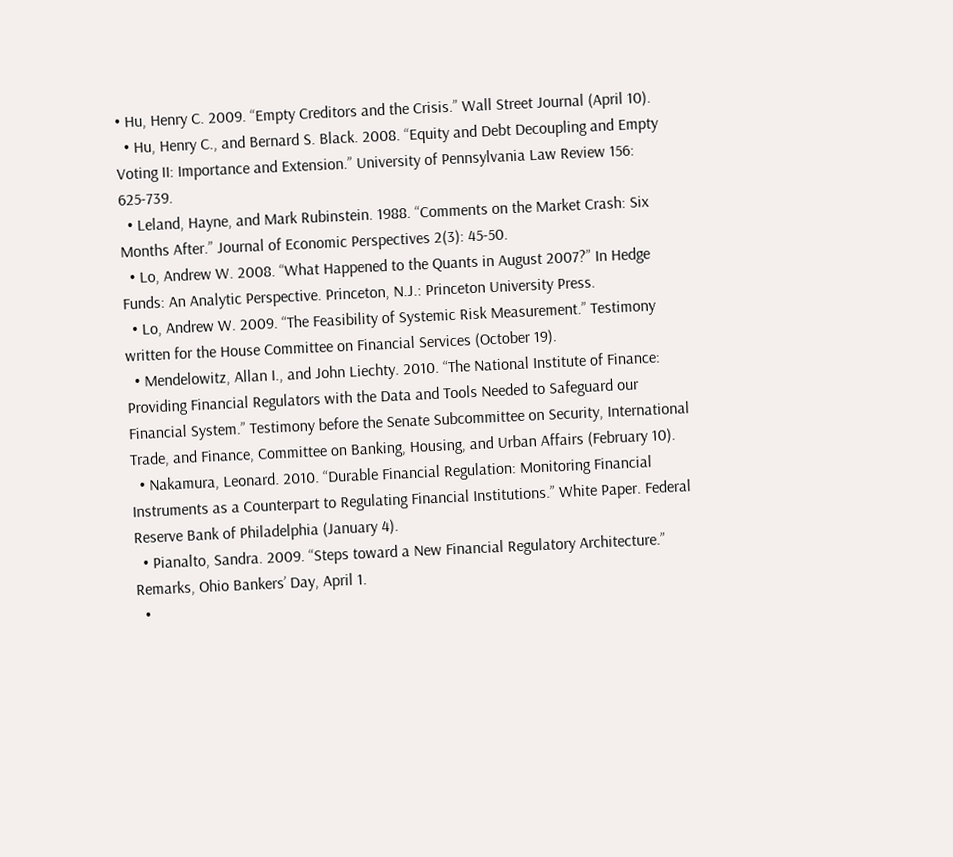• Hu, Henry C. 2009. “Empty Creditors and the Crisis.” Wall Street Journal (April 10).
  • Hu, Henry C., and Bernard S. Black. 2008. “Equity and Debt Decoupling and Empty Voting II: Importance and Extension.” University of Pennsylvania Law Review 156: 625-739.
  • Leland, Hayne, and Mark Rubinstein. 1988. “Comments on the Market Crash: Six Months After.” Journal of Economic Perspectives 2(3): 45-50.
  • Lo, Andrew W. 2008. “What Happened to the Quants in August 2007?” In Hedge Funds: An Analytic Perspective. Princeton, N.J.: Princeton University Press.
  • Lo, Andrew W. 2009. “The Feasibility of Systemic Risk Measurement.” Testimony written for the House Committee on Financial Services (October 19).
  • Mendelowitz, Allan I., and John Liechty. 2010. “The National Institute of Finance: Providing Financial Regulators with the Data and Tools Needed to Safeguard our Financial System.” Testimony before the Senate Subcommittee on Security, International Trade, and Finance, Committee on Banking, Housing, and Urban Affairs (February 10).
  • Nakamura, Leonard. 2010. “Durable Financial Regulation: Monitoring Financial Instruments as a Counterpart to Regulating Financial Institutions.” White Paper. Federal Reserve Bank of Philadelphia (January 4).
  • Pianalto, Sandra. 2009. “Steps toward a New Financial Regulatory Architecture.” Remarks, Ohio Bankers’ Day, April 1.
  •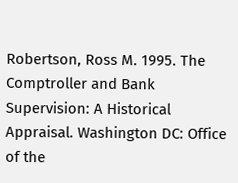Robertson, Ross M. 1995. The Comptroller and Bank Supervision: A Historical Appraisal. Washington DC: Office of the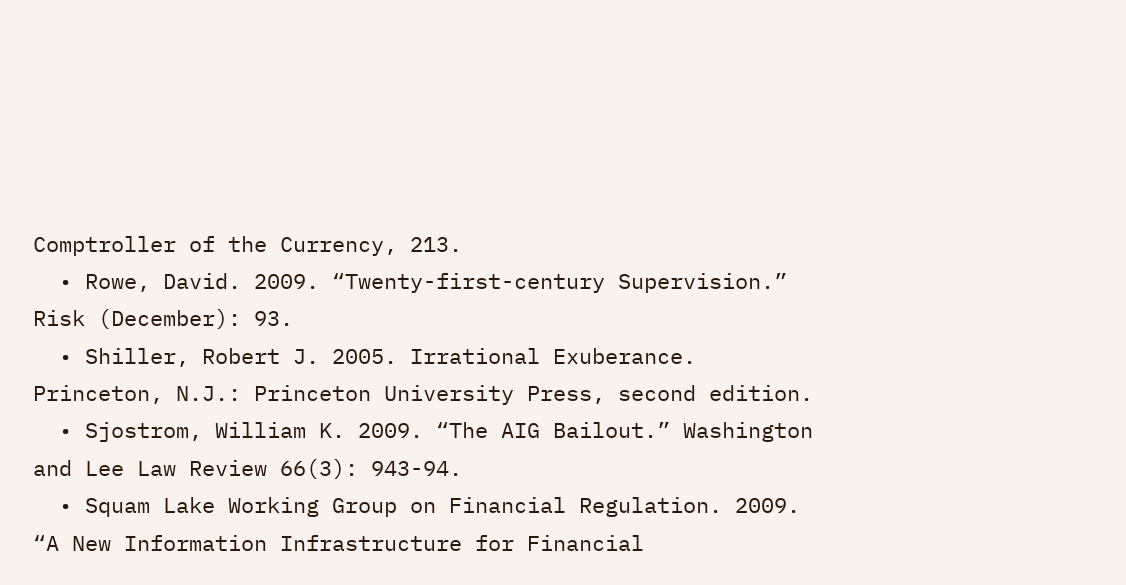Comptroller of the Currency, 213.
  • Rowe, David. 2009. “Twenty-first-century Supervision.” Risk (December): 93.
  • Shiller, Robert J. 2005. Irrational Exuberance. Princeton, N.J.: Princeton University Press, second edition.
  • Sjostrom, William K. 2009. “The AIG Bailout.” Washington and Lee Law Review 66(3): 943-94.
  • Squam Lake Working Group on Financial Regulation. 2009. “A New Information Infrastructure for Financial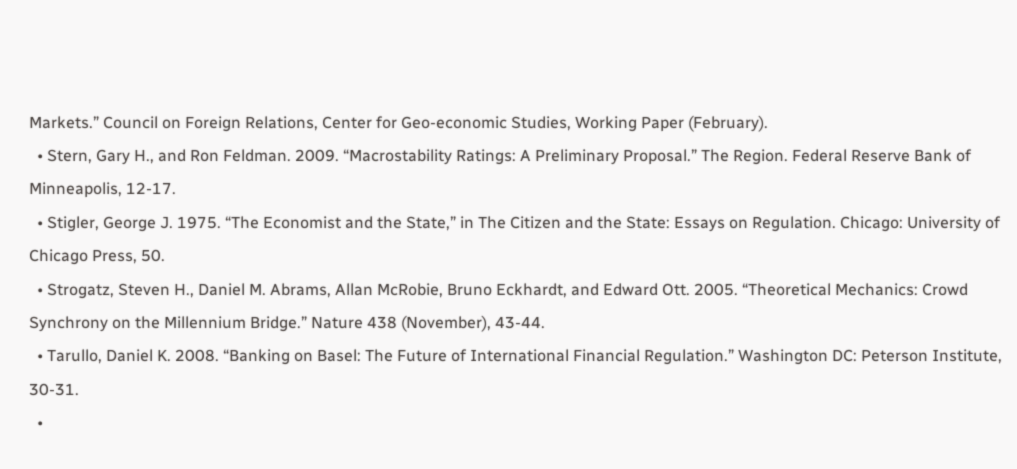Markets.” Council on Foreign Relations, Center for Geo-economic Studies, Working Paper (February).
  • Stern, Gary H., and Ron Feldman. 2009. “Macrostability Ratings: A Preliminary Proposal.” The Region. Federal Reserve Bank of Minneapolis, 12-17.
  • Stigler, George J. 1975. “The Economist and the State,” in The Citizen and the State: Essays on Regulation. Chicago: University of Chicago Press, 50.
  • Strogatz, Steven H., Daniel M. Abrams, Allan McRobie, Bruno Eckhardt, and Edward Ott. 2005. “Theoretical Mechanics: Crowd Synchrony on the Millennium Bridge.” Nature 438 (November), 43-44.
  • Tarullo, Daniel K. 2008. “Banking on Basel: The Future of International Financial Regulation.” Washington DC: Peterson Institute, 30-31.
  •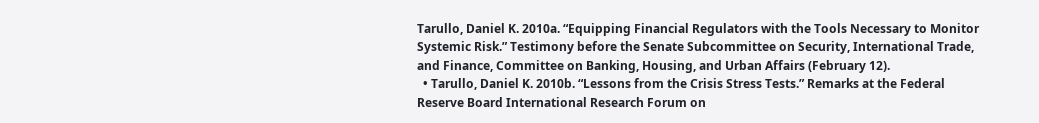Tarullo, Daniel K. 2010a. “Equipping Financial Regulators with the Tools Necessary to Monitor Systemic Risk.” Testimony before the Senate Subcommittee on Security, International Trade, and Finance, Committee on Banking, Housing, and Urban Affairs (February 12).
  • Tarullo, Daniel K. 2010b. “Lessons from the Crisis Stress Tests.” Remarks at the Federal Reserve Board International Research Forum on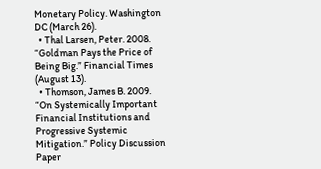Monetary Policy. Washington DC (March 26).
  • Thal Larsen, Peter. 2008. “Goldman Pays the Price of Being Big.” Financial Times (August 13).
  • Thomson, James B. 2009. “On Systemically Important Financial Institutions and Progressive Systemic Mitigation.” Policy Discussion Paper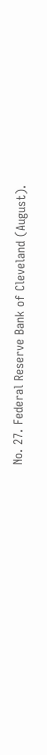No. 27. Federal Reserve Bank of Cleveland (August).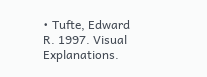• Tufte, Edward R. 1997. Visual Explanations.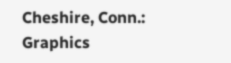Cheshire, Conn.: Graphics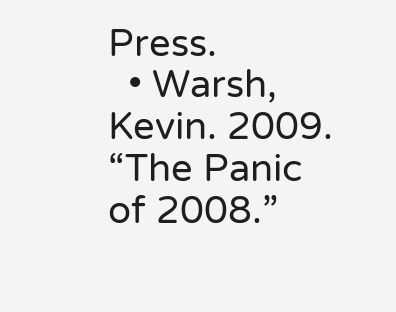Press.
  • Warsh, Kevin. 2009. “The Panic of 2008.”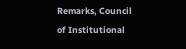Remarks, Council of Institutional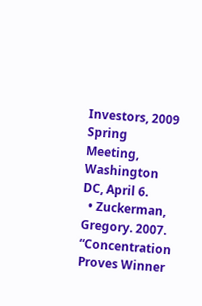Investors, 2009 Spring Meeting, Washington DC, April 6.
  • Zuckerman, Gregory. 2007. “Concentration Proves Winner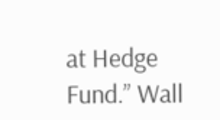at Hedge Fund.” Wall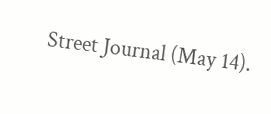Street Journal (May 14).